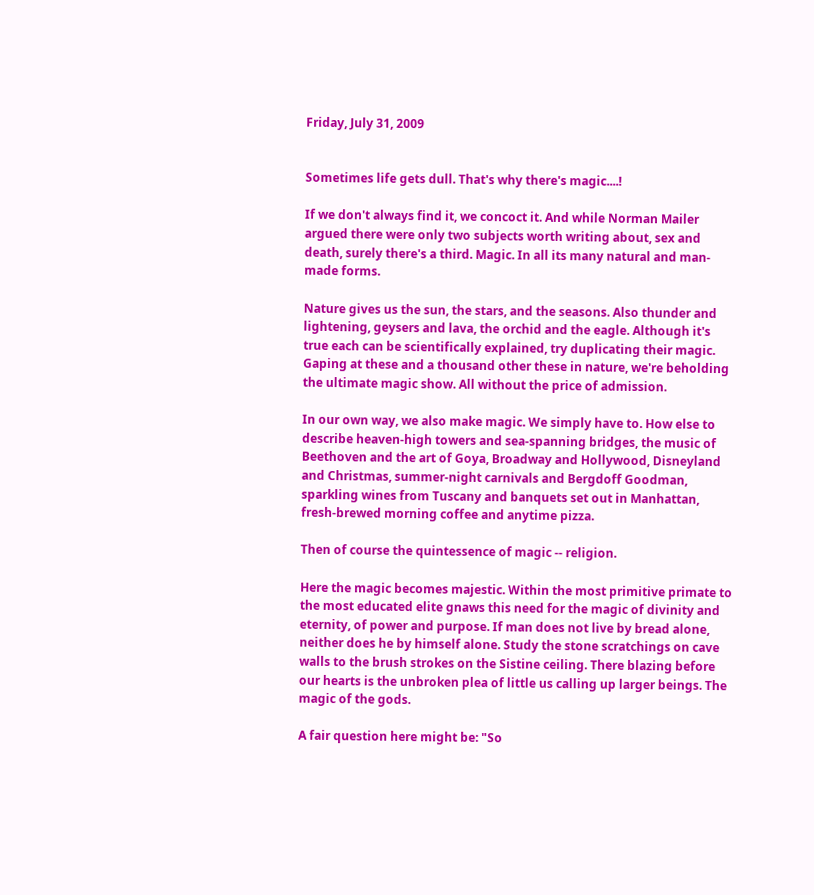Friday, July 31, 2009


Sometimes life gets dull. That's why there's magic....!

If we don't always find it, we concoct it. And while Norman Mailer argued there were only two subjects worth writing about, sex and death, surely there's a third. Magic. In all its many natural and man-made forms.

Nature gives us the sun, the stars, and the seasons. Also thunder and lightening, geysers and lava, the orchid and the eagle. Although it's true each can be scientifically explained, try duplicating their magic. Gaping at these and a thousand other these in nature, we're beholding the ultimate magic show. All without the price of admission.

In our own way, we also make magic. We simply have to. How else to describe heaven-high towers and sea-spanning bridges, the music of Beethoven and the art of Goya, Broadway and Hollywood, Disneyland and Christmas, summer-night carnivals and Bergdoff Goodman, sparkling wines from Tuscany and banquets set out in Manhattan, fresh-brewed morning coffee and anytime pizza.

Then of course the quintessence of magic -- religion.

Here the magic becomes majestic. Within the most primitive primate to the most educated elite gnaws this need for the magic of divinity and eternity, of power and purpose. If man does not live by bread alone, neither does he by himself alone. Study the stone scratchings on cave walls to the brush strokes on the Sistine ceiling. There blazing before our hearts is the unbroken plea of little us calling up larger beings. The magic of the gods.

A fair question here might be: "So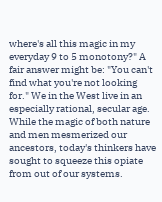where's all this magic in my everyday 9 to 5 monotony?" A fair answer might be: "You can't find what you're not looking for." We in the West live in an especially rational, secular age. While the magic of both nature and men mesmerized our ancestors, today's thinkers have sought to squeeze this opiate from out of our systems.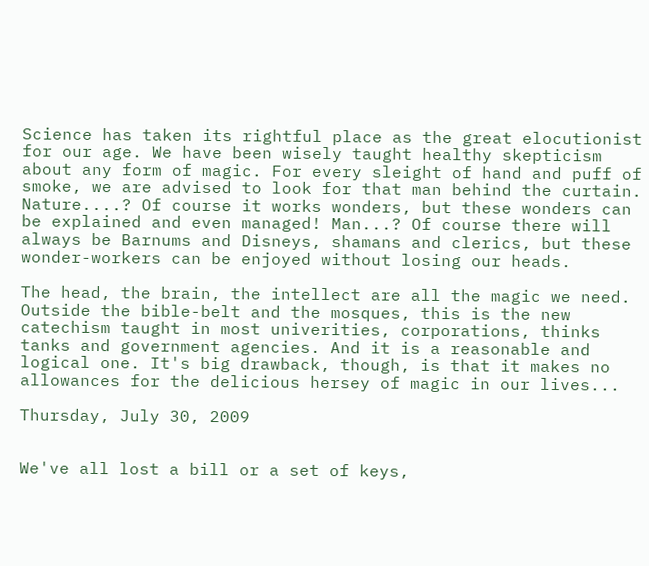Science has taken its rightful place as the great elocutionist for our age. We have been wisely taught healthy skepticism about any form of magic. For every sleight of hand and puff of smoke, we are advised to look for that man behind the curtain. Nature....? Of course it works wonders, but these wonders can be explained and even managed! Man...? Of course there will always be Barnums and Disneys, shamans and clerics, but these wonder-workers can be enjoyed without losing our heads.

The head, the brain, the intellect are all the magic we need. Outside the bible-belt and the mosques, this is the new catechism taught in most univerities, corporations, thinks tanks and government agencies. And it is a reasonable and logical one. It's big drawback, though, is that it makes no allowances for the delicious hersey of magic in our lives...

Thursday, July 30, 2009


We've all lost a bill or a set of keys,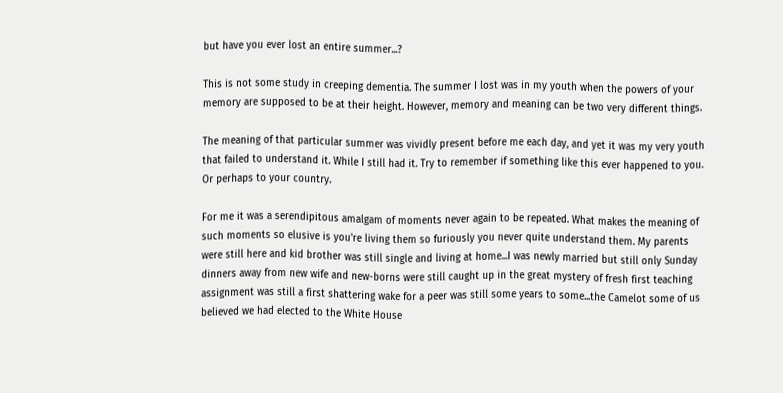but have you ever lost an entire summer...?

This is not some study in creeping dementia. The summer I lost was in my youth when the powers of your memory are supposed to be at their height. However, memory and meaning can be two very different things.

The meaning of that particular summer was vividly present before me each day, and yet it was my very youth that failed to understand it. While I still had it. Try to remember if something like this ever happened to you. Or perhaps to your country.

For me it was a serendipitous amalgam of moments never again to be repeated. What makes the meaning of such moments so elusive is you're living them so furiously you never quite understand them. My parents were still here and kid brother was still single and living at home...I was newly married but still only Sunday dinners away from new wife and new-borns were still caught up in the great mystery of fresh first teaching assignment was still a first shattering wake for a peer was still some years to some...the Camelot some of us believed we had elected to the White House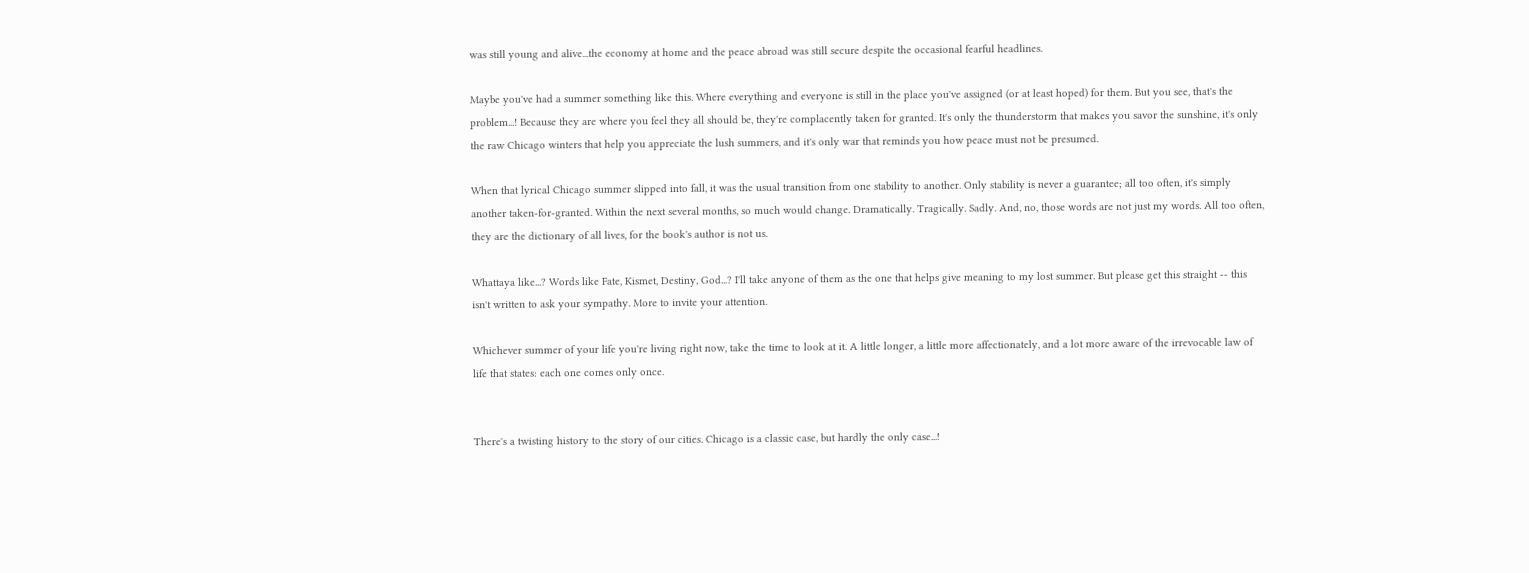was still young and alive...the economy at home and the peace abroad was still secure despite the occasional fearful headlines.

Maybe you've had a summer something like this. Where everything and everyone is still in the place you've assigned (or at least hoped) for them. But you see, that's the problem...! Because they are where you feel they all should be, they're complacently taken for granted. It's only the thunderstorm that makes you savor the sunshine, it's only the raw Chicago winters that help you appreciate the lush summers, and it's only war that reminds you how peace must not be presumed.

When that lyrical Chicago summer slipped into fall, it was the usual transition from one stability to another. Only stability is never a guarantee; all too often, it's simply another taken-for-granted. Within the next several months, so much would change. Dramatically. Tragically. Sadly. And, no, those words are not just my words. All too often, they are the dictionary of all lives, for the book's author is not us.

Whattaya like...? Words like Fate, Kismet, Destiny, God...? I'll take anyone of them as the one that helps give meaning to my lost summer. But please get this straight -- this isn't written to ask your sympathy. More to invite your attention.

Whichever summer of your life you're living right now, take the time to look at it. A little longer, a little more affectionately, and a lot more aware of the irrevocable law of life that states: each one comes only once.


There's a twisting history to the story of our cities. Chicago is a classic case, but hardly the only case...!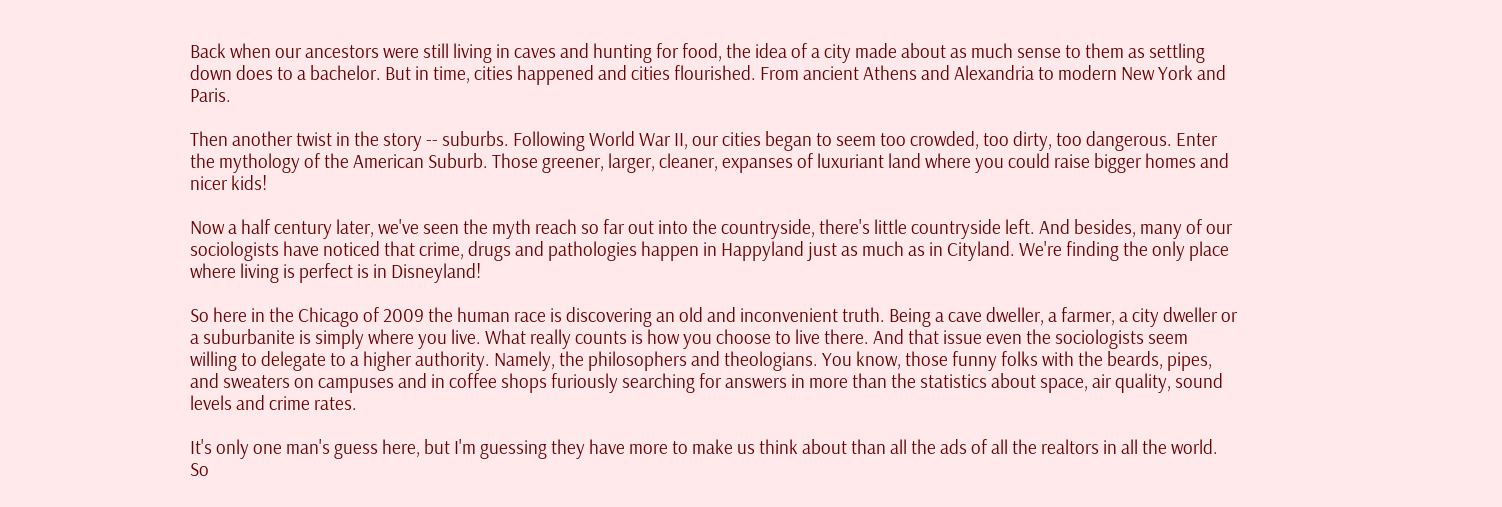Back when our ancestors were still living in caves and hunting for food, the idea of a city made about as much sense to them as settling down does to a bachelor. But in time, cities happened and cities flourished. From ancient Athens and Alexandria to modern New York and Paris.

Then another twist in the story -- suburbs. Following World War II, our cities began to seem too crowded, too dirty, too dangerous. Enter the mythology of the American Suburb. Those greener, larger, cleaner, expanses of luxuriant land where you could raise bigger homes and nicer kids!

Now a half century later, we've seen the myth reach so far out into the countryside, there's little countryside left. And besides, many of our sociologists have noticed that crime, drugs and pathologies happen in Happyland just as much as in Cityland. We're finding the only place where living is perfect is in Disneyland!

So here in the Chicago of 2009 the human race is discovering an old and inconvenient truth. Being a cave dweller, a farmer, a city dweller or a suburbanite is simply where you live. What really counts is how you choose to live there. And that issue even the sociologists seem willing to delegate to a higher authority. Namely, the philosophers and theologians. You know, those funny folks with the beards, pipes, and sweaters on campuses and in coffee shops furiously searching for answers in more than the statistics about space, air quality, sound levels and crime rates.

It's only one man's guess here, but I'm guessing they have more to make us think about than all the ads of all the realtors in all the world. So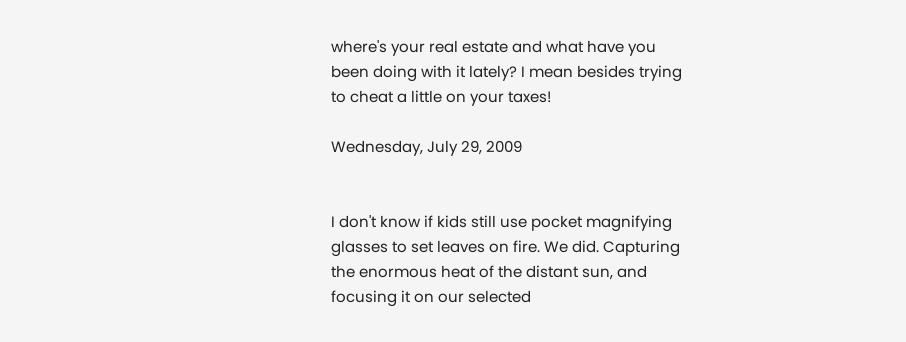where's your real estate and what have you been doing with it lately? I mean besides trying to cheat a little on your taxes!

Wednesday, July 29, 2009


I don't know if kids still use pocket magnifying glasses to set leaves on fire. We did. Capturing the enormous heat of the distant sun, and focusing it on our selected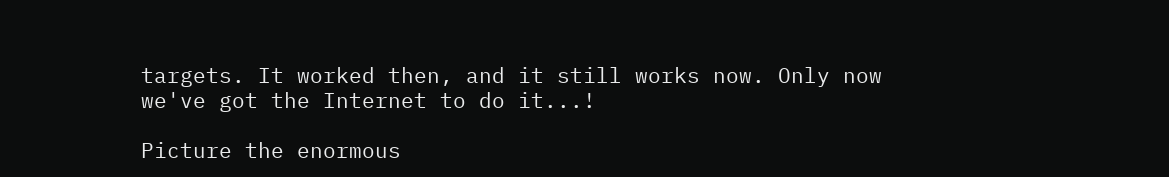targets. It worked then, and it still works now. Only now we've got the Internet to do it...!

Picture the enormous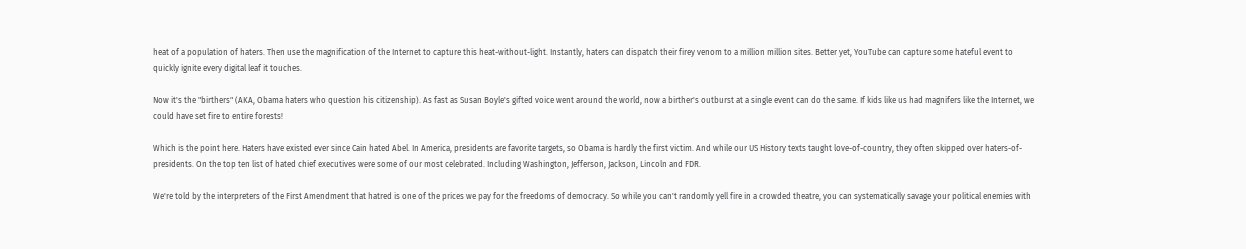heat of a population of haters. Then use the magnification of the Internet to capture this heat-without-light. Instantly, haters can dispatch their firey venom to a million million sites. Better yet, YouTube can capture some hateful event to quickly ignite every digital leaf it touches.

Now it's the "birthers" (AKA, Obama haters who question his citizenship). As fast as Susan Boyle's gifted voice went around the world, now a birther's outburst at a single event can do the same. If kids like us had magnifers like the Internet, we could have set fire to entire forests!

Which is the point here. Haters have existed ever since Cain hated Abel. In America, presidents are favorite targets, so Obama is hardly the first victim. And while our US History texts taught love-of-country, they often skipped over haters-of-presidents. On the top ten list of hated chief executives were some of our most celebrated. Including Washington, Jefferson, Jackson, Lincoln and FDR.

We're told by the interpreters of the First Amendment that hatred is one of the prices we pay for the freedoms of democracy. So while you can't randomly yell fire in a crowded theatre, you can systematically savage your political enemies with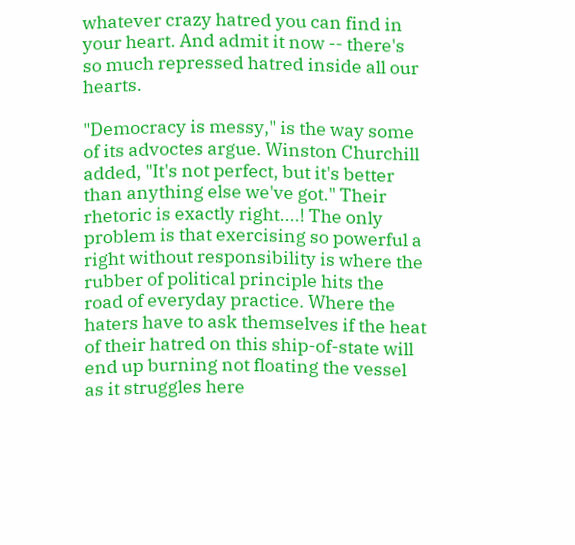whatever crazy hatred you can find in your heart. And admit it now -- there's so much repressed hatred inside all our hearts.

"Democracy is messy," is the way some of its advoctes argue. Winston Churchill added, "It's not perfect, but it's better than anything else we've got." Their rhetoric is exactly right....! The only problem is that exercising so powerful a right without responsibility is where the rubber of political principle hits the road of everyday practice. Where the haters have to ask themselves if the heat of their hatred on this ship-of-state will end up burning not floating the vessel as it struggles here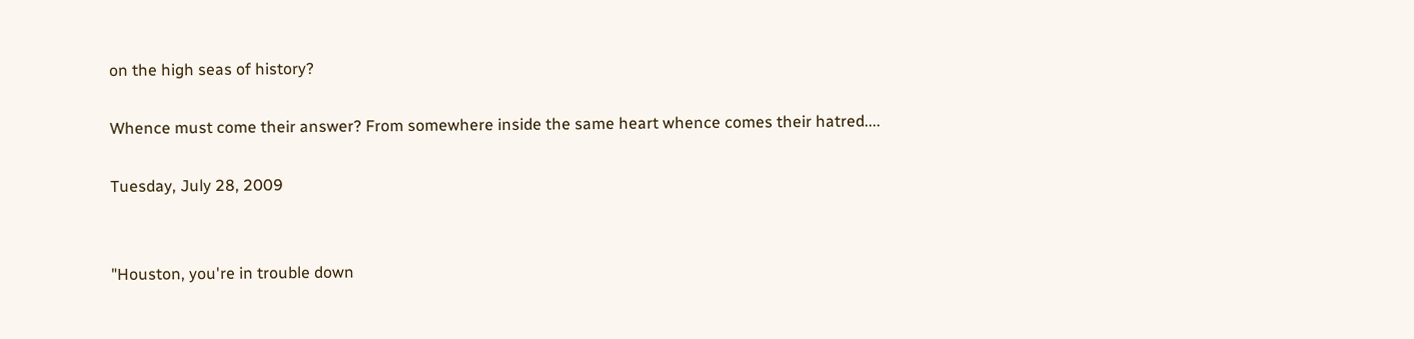on the high seas of history?

Whence must come their answer? From somewhere inside the same heart whence comes their hatred....

Tuesday, July 28, 2009


"Houston, you're in trouble down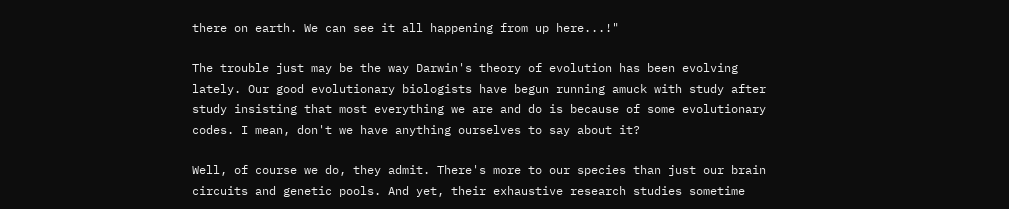there on earth. We can see it all happening from up here...!"

The trouble just may be the way Darwin's theory of evolution has been evolving lately. Our good evolutionary biologists have begun running amuck with study after study insisting that most everything we are and do is because of some evolutionary codes. I mean, don't we have anything ourselves to say about it?

Well, of course we do, they admit. There's more to our species than just our brain circuits and genetic pools. And yet, their exhaustive research studies sometime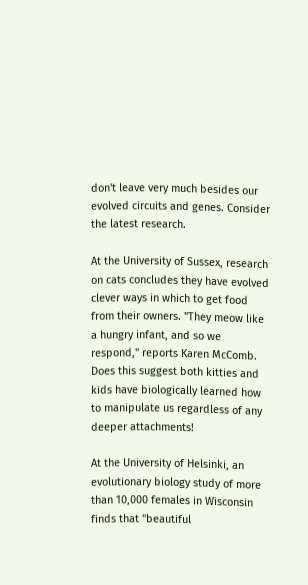don't leave very much besides our evolved circuits and genes. Consider the latest research.

At the University of Sussex, research on cats concludes they have evolved clever ways in which to get food from their owners. "They meow like a hungry infant, and so we respond," reports Karen McComb. Does this suggest both kitties and kids have biologically learned how to manipulate us regardless of any deeper attachments!

At the University of Helsinki, an evolutionary biology study of more than 10,000 females in Wisconsin finds that "beautiful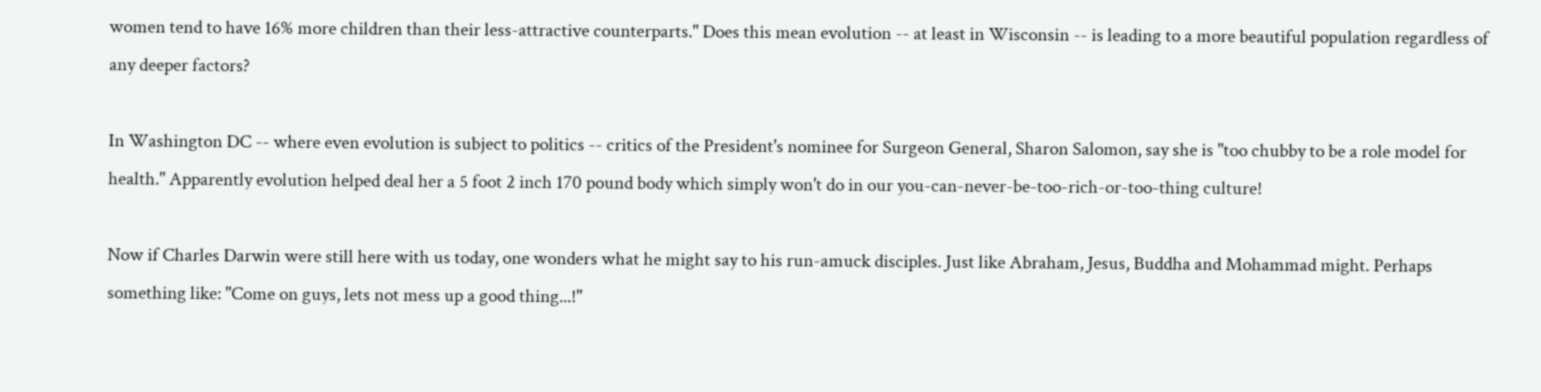women tend to have 16% more children than their less-attractive counterparts." Does this mean evolution -- at least in Wisconsin -- is leading to a more beautiful population regardless of any deeper factors?

In Washington DC -- where even evolution is subject to politics -- critics of the President's nominee for Surgeon General, Sharon Salomon, say she is "too chubby to be a role model for health." Apparently evolution helped deal her a 5 foot 2 inch 170 pound body which simply won't do in our you-can-never-be-too-rich-or-too-thing culture!

Now if Charles Darwin were still here with us today, one wonders what he might say to his run-amuck disciples. Just like Abraham, Jesus, Buddha and Mohammad might. Perhaps something like: "Come on guys, lets not mess up a good thing...!"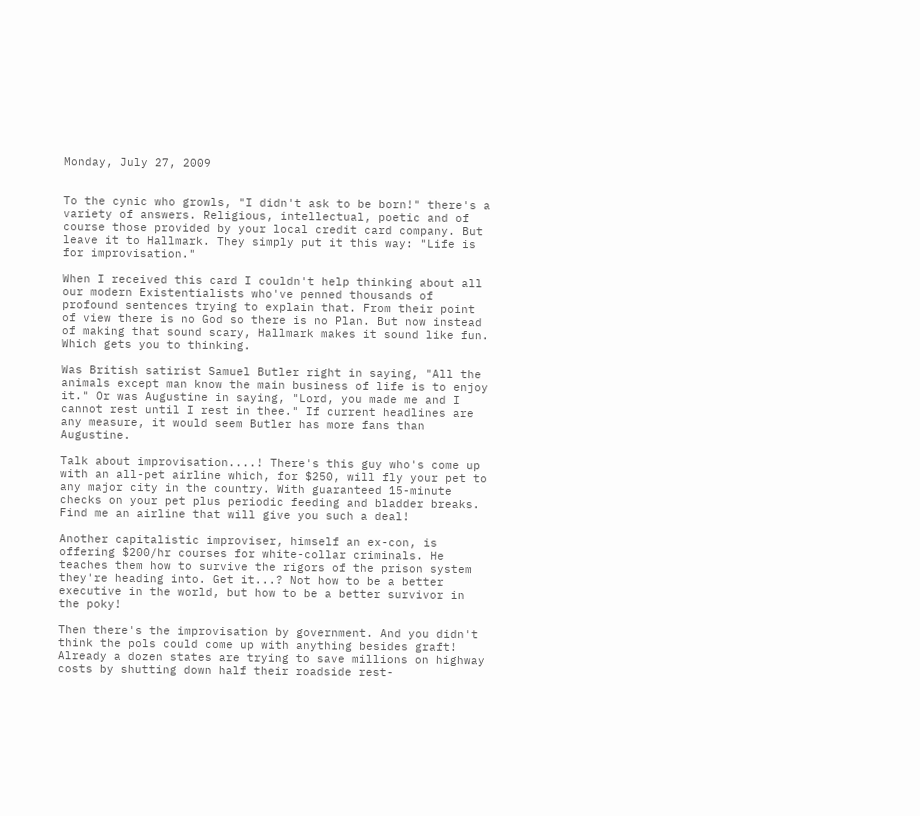Monday, July 27, 2009


To the cynic who growls, "I didn't ask to be born!" there's a variety of answers. Religious, intellectual, poetic and of course those provided by your local credit card company. But leave it to Hallmark. They simply put it this way: "Life is for improvisation."

When I received this card I couldn't help thinking about all our modern Existentialists who've penned thousands of profound sentences trying to explain that. From their point of view there is no God so there is no Plan. But now instead of making that sound scary, Hallmark makes it sound like fun. Which gets you to thinking.

Was British satirist Samuel Butler right in saying, "All the animals except man know the main business of life is to enjoy it." Or was Augustine in saying, "Lord, you made me and I cannot rest until I rest in thee." If current headlines are any measure, it would seem Butler has more fans than Augustine.

Talk about improvisation....! There's this guy who's come up with an all-pet airline which, for $250, will fly your pet to any major city in the country. With guaranteed 15-minute checks on your pet plus periodic feeding and bladder breaks. Find me an airline that will give you such a deal!

Another capitalistic improviser, himself an ex-con, is offering $200/hr courses for white-collar criminals. He teaches them how to survive the rigors of the prison system they're heading into. Get it...? Not how to be a better executive in the world, but how to be a better survivor in the poky!

Then there's the improvisation by government. And you didn't think the pols could come up with anything besides graft! Already a dozen states are trying to save millions on highway costs by shutting down half their roadside rest-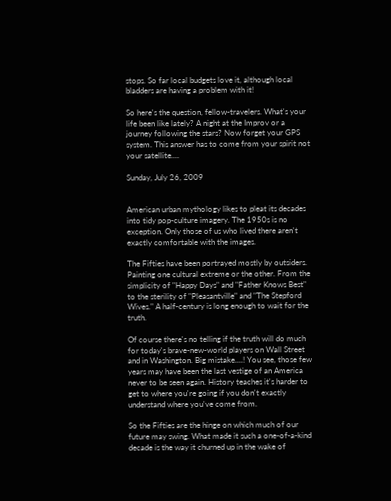stops. So far local budgets love it, although local bladders are having a problem with it!

So here's the question, fellow-travelers. What's your life been like lately? A night at the Improv or a journey following the stars? Now forget your GPS system. This answer has to come from your spirit not your satellite....

Sunday, July 26, 2009


American urban mythology likes to pleat its decades into tidy pop-culture imagery. The 1950s is no exception. Only those of us who lived there aren't exactly comfortable with the images.

The Fifties have been portrayed mostly by outsiders. Painting one cultural extreme or the other. From the simplicity of "Happy Days" and "Father Knows Best" to the sterility of "Pleasantville" and "The Stepford Wives." A half-century is long enough to wait for the truth.

Of course there's no telling if the truth will do much for today's brave-new-world players on Wall Street and in Washington. Big mistake....! You see, those few years may have been the last vestige of an America never to be seen again. History teaches it's harder to get to where you're going if you don't exactly understand where you've come from.

So the Fifties are the hinge on which much of our future may swing. What made it such a one-of-a-kind decade is the way it churned up in the wake of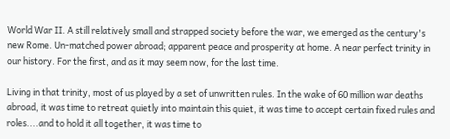World War II. A still relatively small and strapped society before the war, we emerged as the century's new Rome. Un-matched power abroad; apparent peace and prosperity at home. A near perfect trinity in our history. For the first, and as it may seem now, for the last time.

Living in that trinity, most of us played by a set of unwritten rules. In the wake of 60 million war deaths abroad, it was time to retreat quietly into maintain this quiet, it was time to accept certain fixed rules and roles....and to hold it all together, it was time to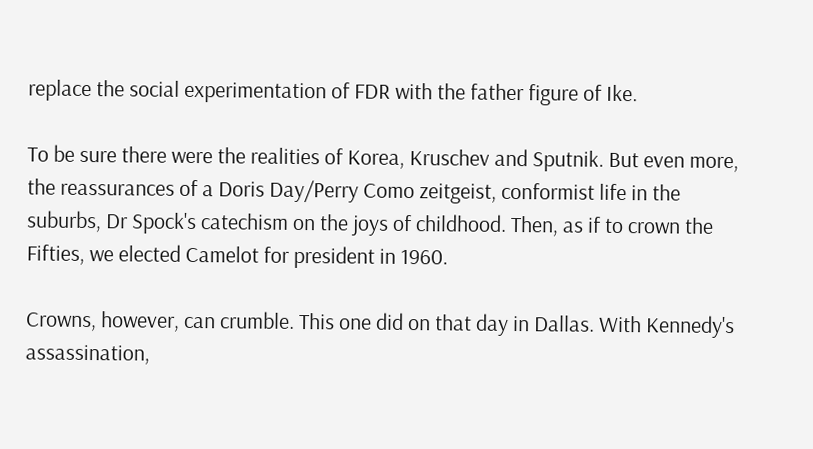replace the social experimentation of FDR with the father figure of Ike.

To be sure there were the realities of Korea, Kruschev and Sputnik. But even more, the reassurances of a Doris Day/Perry Como zeitgeist, conformist life in the suburbs, Dr Spock's catechism on the joys of childhood. Then, as if to crown the Fifties, we elected Camelot for president in 1960.

Crowns, however, can crumble. This one did on that day in Dallas. With Kennedy's assassination,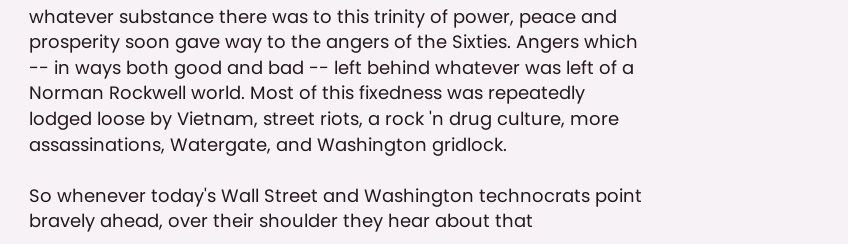whatever substance there was to this trinity of power, peace and prosperity soon gave way to the angers of the Sixties. Angers which -- in ways both good and bad -- left behind whatever was left of a Norman Rockwell world. Most of this fixedness was repeatedly lodged loose by Vietnam, street riots, a rock 'n drug culture, more assassinations, Watergate, and Washington gridlock.

So whenever today's Wall Street and Washington technocrats point bravely ahead, over their shoulder they hear about that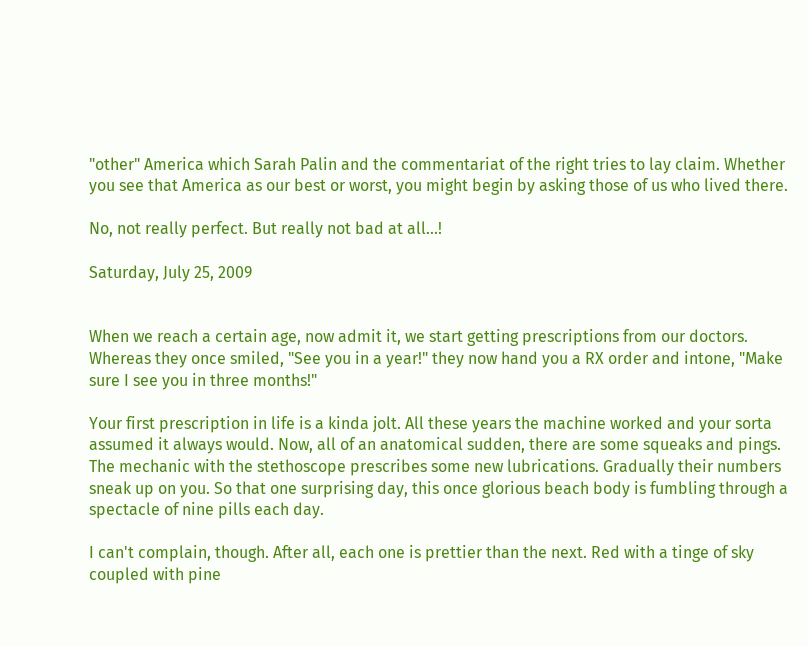"other" America which Sarah Palin and the commentariat of the right tries to lay claim. Whether you see that America as our best or worst, you might begin by asking those of us who lived there.

No, not really perfect. But really not bad at all...!

Saturday, July 25, 2009


When we reach a certain age, now admit it, we start getting prescriptions from our doctors. Whereas they once smiled, "See you in a year!" they now hand you a RX order and intone, "Make sure I see you in three months!"

Your first prescription in life is a kinda jolt. All these years the machine worked and your sorta assumed it always would. Now, all of an anatomical sudden, there are some squeaks and pings. The mechanic with the stethoscope prescribes some new lubrications. Gradually their numbers sneak up on you. So that one surprising day, this once glorious beach body is fumbling through a spectacle of nine pills each day.

I can't complain, though. After all, each one is prettier than the next. Red with a tinge of sky coupled with pine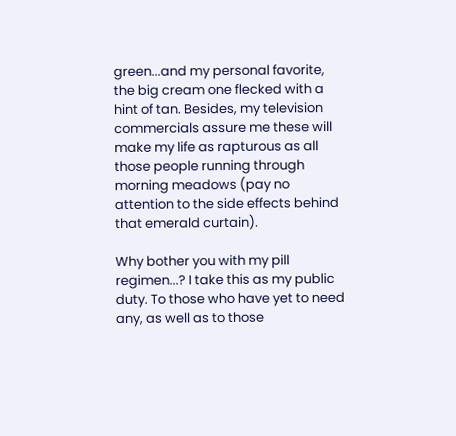green...and my personal favorite, the big cream one flecked with a hint of tan. Besides, my television commercials assure me these will make my life as rapturous as all those people running through morning meadows (pay no attention to the side effects behind that emerald curtain).

Why bother you with my pill regimen...? I take this as my public duty. To those who have yet to need any, as well as to those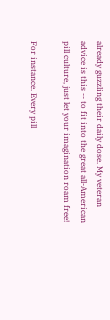already guzzling their daily dose. My veteran advice is this -- to fit into the great all-American pill culture, just let your imagination roam free!

For instance. Every pill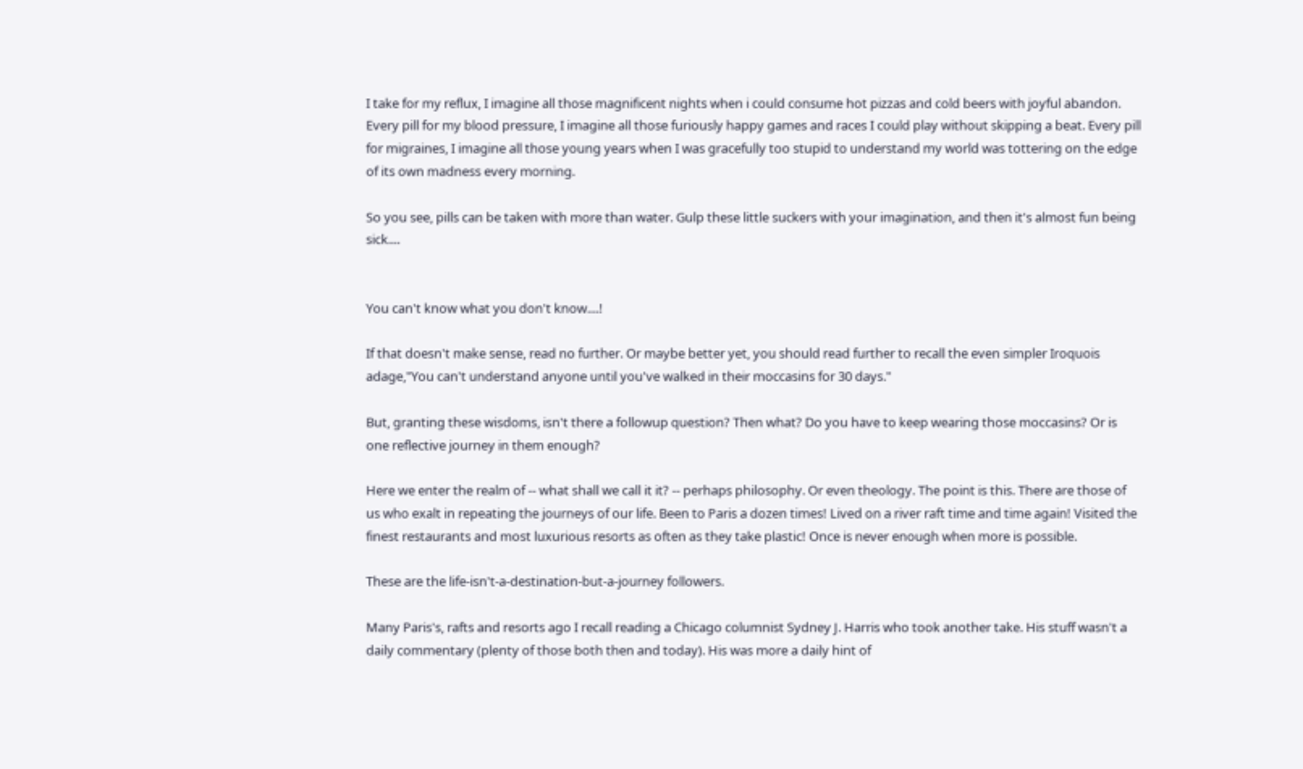I take for my reflux, I imagine all those magnificent nights when i could consume hot pizzas and cold beers with joyful abandon. Every pill for my blood pressure, I imagine all those furiously happy games and races I could play without skipping a beat. Every pill for migraines, I imagine all those young years when I was gracefully too stupid to understand my world was tottering on the edge of its own madness every morning.

So you see, pills can be taken with more than water. Gulp these little suckers with your imagination, and then it's almost fun being sick....


You can't know what you don't know....!

If that doesn't make sense, read no further. Or maybe better yet, you should read further to recall the even simpler Iroquois adage,"You can't understand anyone until you've walked in their moccasins for 30 days."

But, granting these wisdoms, isn't there a followup question? Then what? Do you have to keep wearing those moccasins? Or is one reflective journey in them enough?

Here we enter the realm of -- what shall we call it it? -- perhaps philosophy. Or even theology. The point is this. There are those of us who exalt in repeating the journeys of our life. Been to Paris a dozen times! Lived on a river raft time and time again! Visited the finest restaurants and most luxurious resorts as often as they take plastic! Once is never enough when more is possible.

These are the life-isn't-a-destination-but-a-journey followers.

Many Paris's, rafts and resorts ago I recall reading a Chicago columnist Sydney J. Harris who took another take. His stuff wasn't a daily commentary (plenty of those both then and today). His was more a daily hint of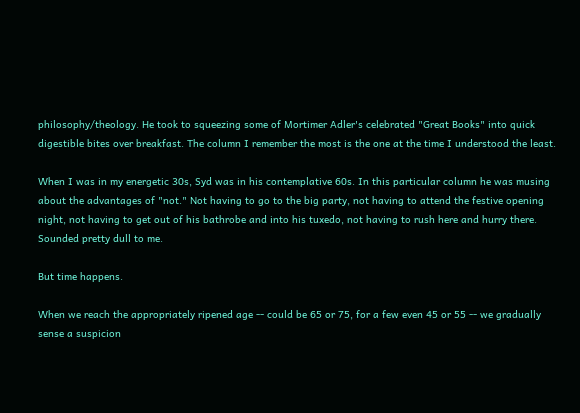philosophy/theology. He took to squeezing some of Mortimer Adler's celebrated "Great Books" into quick digestible bites over breakfast. The column I remember the most is the one at the time I understood the least.

When I was in my energetic 30s, Syd was in his contemplative 60s. In this particular column he was musing about the advantages of "not." Not having to go to the big party, not having to attend the festive opening night, not having to get out of his bathrobe and into his tuxedo, not having to rush here and hurry there. Sounded pretty dull to me.

But time happens.

When we reach the appropriately ripened age -- could be 65 or 75, for a few even 45 or 55 -- we gradually sense a suspicion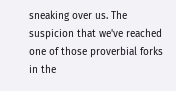sneaking over us. The suspicion that we've reached one of those proverbial forks in the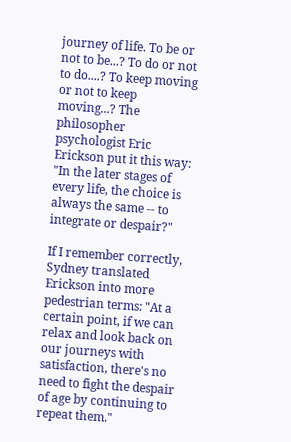journey of life. To be or not to be...? To do or not to do....? To keep moving or not to keep moving...? The philosopher psychologist Eric Erickson put it this way: "In the later stages of every life, the choice is always the same -- to integrate or despair?"

If I remember correctly, Sydney translated Erickson into more pedestrian terms: "At a certain point, if we can relax and look back on our journeys with satisfaction, there's no need to fight the despair of age by continuing to repeat them."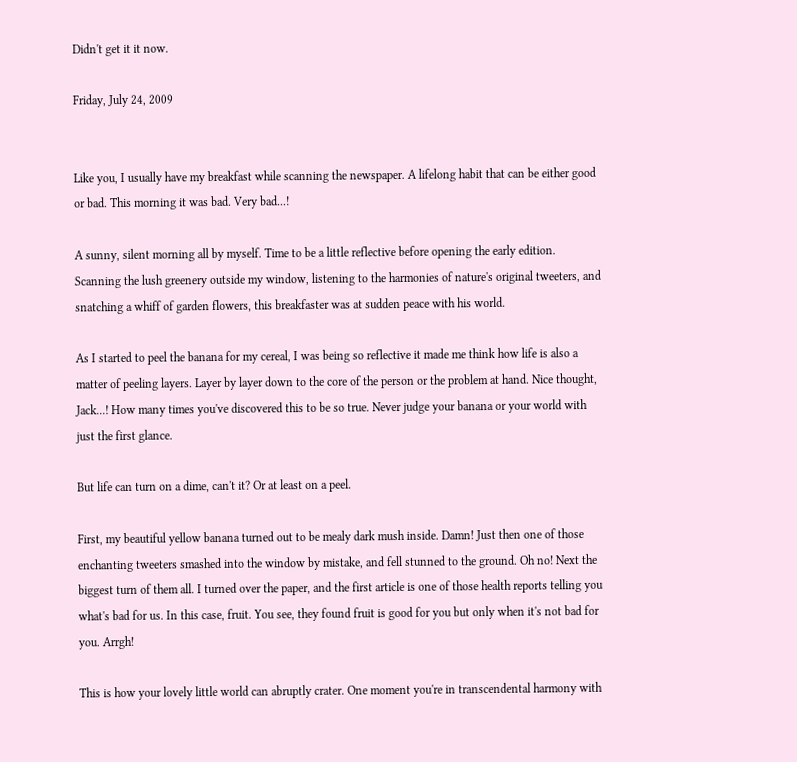Didn't get it it now.

Friday, July 24, 2009


Like you, I usually have my breakfast while scanning the newspaper. A lifelong habit that can be either good or bad. This morning it was bad. Very bad...!

A sunny, silent morning all by myself. Time to be a little reflective before opening the early edition. Scanning the lush greenery outside my window, listening to the harmonies of nature's original tweeters, and snatching a whiff of garden flowers, this breakfaster was at sudden peace with his world.

As I started to peel the banana for my cereal, I was being so reflective it made me think how life is also a matter of peeling layers. Layer by layer down to the core of the person or the problem at hand. Nice thought, Jack...! How many times you've discovered this to be so true. Never judge your banana or your world with just the first glance.

But life can turn on a dime, can't it? Or at least on a peel.

First, my beautiful yellow banana turned out to be mealy dark mush inside. Damn! Just then one of those enchanting tweeters smashed into the window by mistake, and fell stunned to the ground. Oh no! Next the biggest turn of them all. I turned over the paper, and the first article is one of those health reports telling you what's bad for us. In this case, fruit. You see, they found fruit is good for you but only when it's not bad for you. Arrgh!

This is how your lovely little world can abruptly crater. One moment you're in transcendental harmony with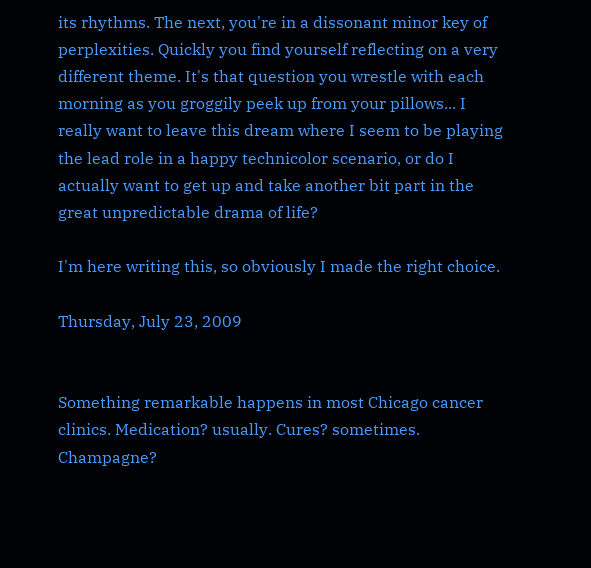its rhythms. The next, you're in a dissonant minor key of perplexities. Quickly you find yourself reflecting on a very different theme. It's that question you wrestle with each morning as you groggily peek up from your pillows... I really want to leave this dream where I seem to be playing the lead role in a happy technicolor scenario, or do I actually want to get up and take another bit part in the great unpredictable drama of life?

I'm here writing this, so obviously I made the right choice.

Thursday, July 23, 2009


Something remarkable happens in most Chicago cancer clinics. Medication? usually. Cures? sometimes. Champagne?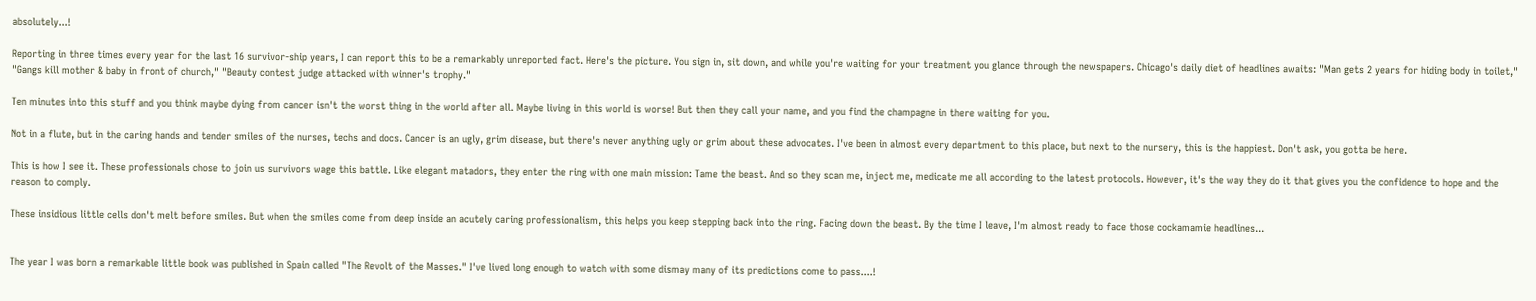absolutely...!

Reporting in three times every year for the last 16 survivor-ship years, I can report this to be a remarkably unreported fact. Here's the picture. You sign in, sit down, and while you're waiting for your treatment you glance through the newspapers. Chicago's daily diet of headlines awaits: "Man gets 2 years for hiding body in toilet," "Gangs kill mother & baby in front of church," "Beauty contest judge attacked with winner's trophy."

Ten minutes into this stuff and you think maybe dying from cancer isn't the worst thing in the world after all. Maybe living in this world is worse! But then they call your name, and you find the champagne in there waiting for you.

Not in a flute, but in the caring hands and tender smiles of the nurses, techs and docs. Cancer is an ugly, grim disease, but there's never anything ugly or grim about these advocates. I've been in almost every department to this place, but next to the nursery, this is the happiest. Don't ask, you gotta be here.

This is how I see it. These professionals chose to join us survivors wage this battle. Like elegant matadors, they enter the ring with one main mission: Tame the beast. And so they scan me, inject me, medicate me all according to the latest protocols. However, it's the way they do it that gives you the confidence to hope and the reason to comply.

These insidious little cells don't melt before smiles. But when the smiles come from deep inside an acutely caring professionalism, this helps you keep stepping back into the ring. Facing down the beast. By the time I leave, I'm almost ready to face those cockamamie headlines...


The year I was born a remarkable little book was published in Spain called "The Revolt of the Masses." I've lived long enough to watch with some dismay many of its predictions come to pass....!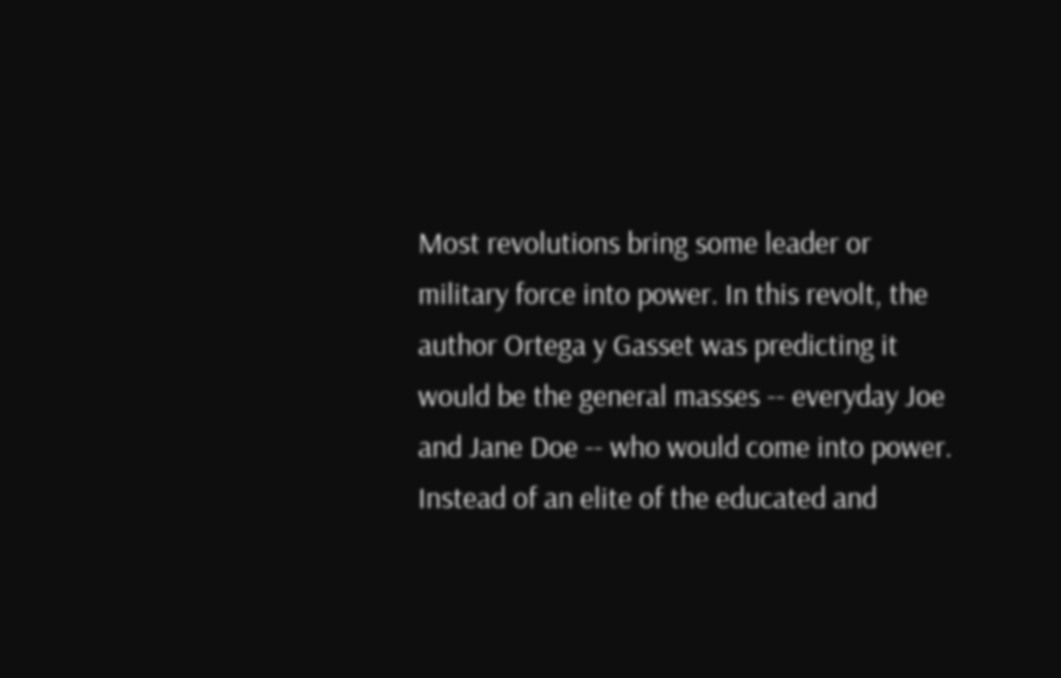Most revolutions bring some leader or military force into power. In this revolt, the author Ortega y Gasset was predicting it would be the general masses -- everyday Joe and Jane Doe -- who would come into power. Instead of an elite of the educated and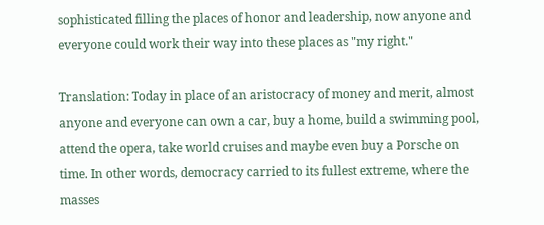sophisticated filling the places of honor and leadership, now anyone and everyone could work their way into these places as "my right."

Translation: Today in place of an aristocracy of money and merit, almost anyone and everyone can own a car, buy a home, build a swimming pool, attend the opera, take world cruises and maybe even buy a Porsche on time. In other words, democracy carried to its fullest extreme, where the masses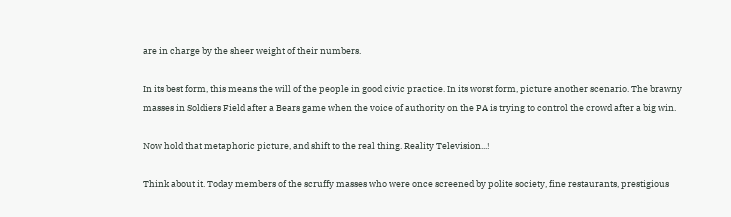are in charge by the sheer weight of their numbers.

In its best form, this means the will of the people in good civic practice. In its worst form, picture another scenario. The brawny masses in Soldiers Field after a Bears game when the voice of authority on the PA is trying to control the crowd after a big win.

Now hold that metaphoric picture, and shift to the real thing. Reality Television...!

Think about it. Today members of the scruffy masses who were once screened by polite society, fine restaurants, prestigious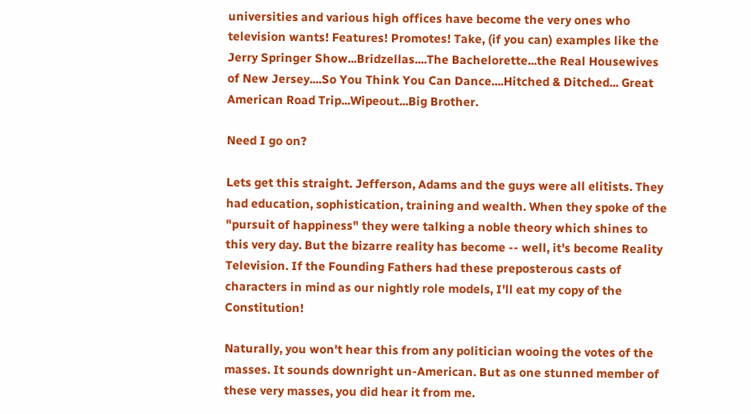universities and various high offices have become the very ones who television wants! Features! Promotes! Take, (if you can) examples like the Jerry Springer Show...Bridzellas....The Bachelorette...the Real Housewives of New Jersey....So You Think You Can Dance....Hitched & Ditched... Great American Road Trip...Wipeout...Big Brother.

Need I go on?

Lets get this straight. Jefferson, Adams and the guys were all elitists. They had education, sophistication, training and wealth. When they spoke of the "pursuit of happiness" they were talking a noble theory which shines to this very day. But the bizarre reality has become -- well, it's become Reality Television. If the Founding Fathers had these preposterous casts of characters in mind as our nightly role models, I'll eat my copy of the Constitution!

Naturally, you won't hear this from any politician wooing the votes of the masses. It sounds downright un-American. But as one stunned member of these very masses, you did hear it from me.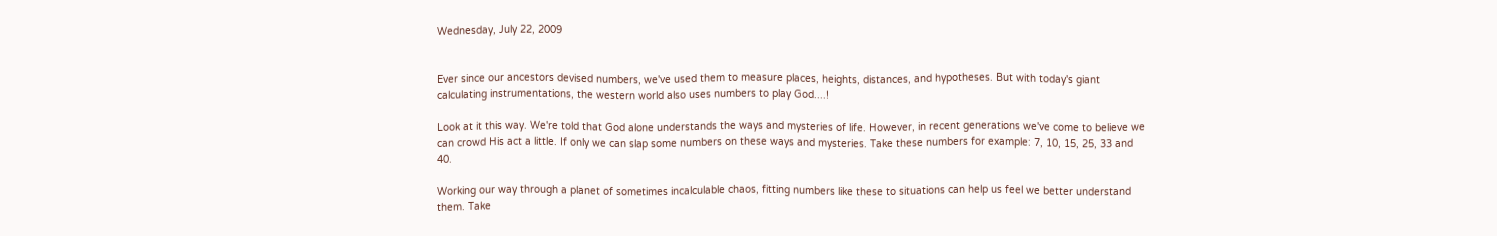Wednesday, July 22, 2009


Ever since our ancestors devised numbers, we've used them to measure places, heights, distances, and hypotheses. But with today's giant calculating instrumentations, the western world also uses numbers to play God....!

Look at it this way. We're told that God alone understands the ways and mysteries of life. However, in recent generations we've come to believe we can crowd His act a little. If only we can slap some numbers on these ways and mysteries. Take these numbers for example: 7, 10, 15, 25, 33 and 40.

Working our way through a planet of sometimes incalculable chaos, fitting numbers like these to situations can help us feel we better understand them. Take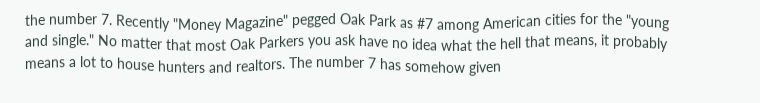the number 7. Recently "Money Magazine" pegged Oak Park as #7 among American cities for the "young and single." No matter that most Oak Parkers you ask have no idea what the hell that means, it probably means a lot to house hunters and realtors. The number 7 has somehow given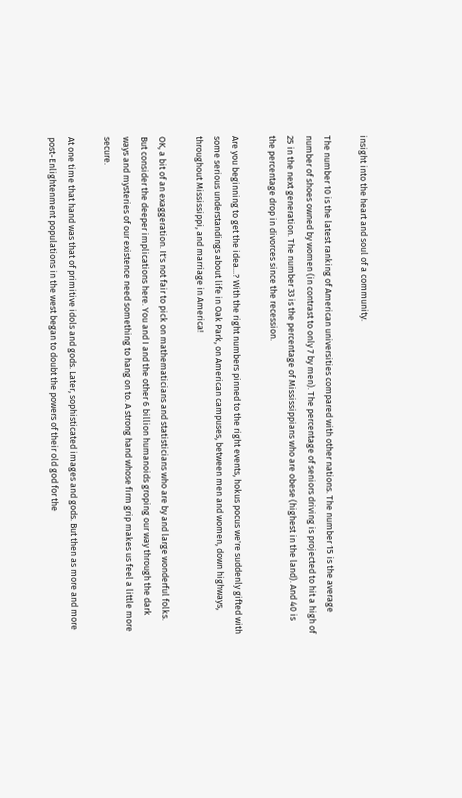insight into the heart and soul of a community.

The number 10 is the latest ranking of American universities compared with other nations. The number 15 is the average number of shoes owned by women (in contrast to only 7 by men). The percentage of seniors driving is projected to hit a high of 25 in the next generation. The number 33 is the percentage of Mississippians who are obese (highest in the land). And 40 is the percentage drop in divorces since the recession.

Are you beginning to get the idea...? With the right numbers pinned to the right events, hokus pocus we're suddenly gifted with some serious understandings about life in Oak Park, on American campuses, between men and women, down highways, throughout Mississippi, and marriage in America!

OK, a bit of an exaggeration. It's not fair to pick on mathematicians and statisticians who are by and large wonderful folks. But consider the deeper implications here. You and I and the other 6 billion humanoids groping our way through the dark ways and mysteries of our existence need something to hang on to. A strong hand whose firm grip makes us feel a little more secure.

At one time that hand was that of primitive idols and gods. Later, sophisticated images and gods. But then as more and more post-Enlightenment populations in the west began to doubt the powers of their old god for the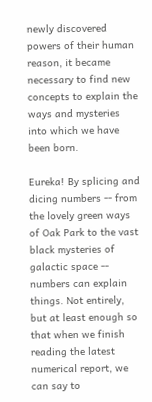newly discovered powers of their human reason, it became necessary to find new concepts to explain the ways and mysteries into which we have been born.

Eureka! By splicing and dicing numbers -- from the lovely green ways of Oak Park to the vast black mysteries of galactic space -- numbers can explain things. Not entirely, but at least enough so that when we finish reading the latest numerical report, we can say to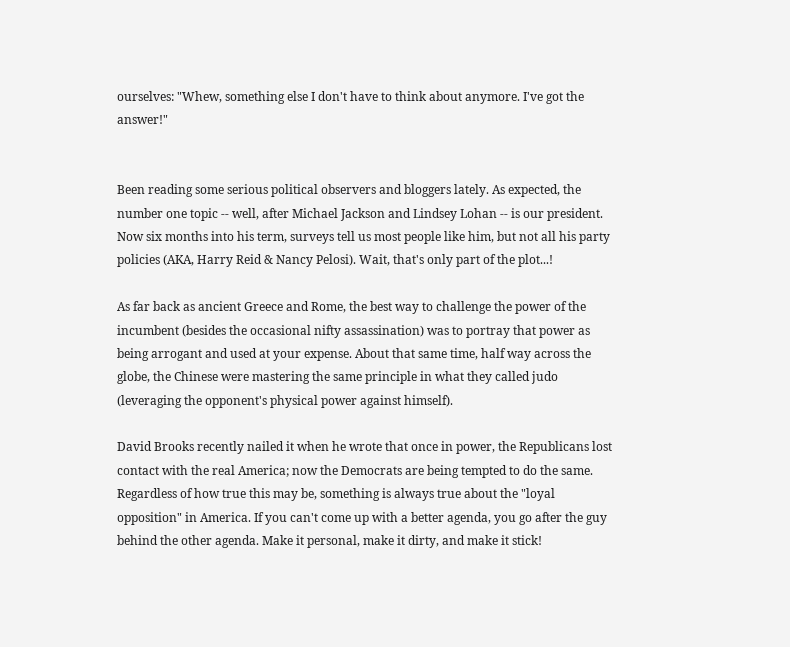ourselves: "Whew, something else I don't have to think about anymore. I've got the answer!"


Been reading some serious political observers and bloggers lately. As expected, the number one topic -- well, after Michael Jackson and Lindsey Lohan -- is our president. Now six months into his term, surveys tell us most people like him, but not all his party policies (AKA, Harry Reid & Nancy Pelosi). Wait, that's only part of the plot...!

As far back as ancient Greece and Rome, the best way to challenge the power of the incumbent (besides the occasional nifty assassination) was to portray that power as being arrogant and used at your expense. About that same time, half way across the globe, the Chinese were mastering the same principle in what they called judo (leveraging the opponent's physical power against himself).

David Brooks recently nailed it when he wrote that once in power, the Republicans lost contact with the real America; now the Democrats are being tempted to do the same. Regardless of how true this may be, something is always true about the "loyal opposition" in America. If you can't come up with a better agenda, you go after the guy behind the other agenda. Make it personal, make it dirty, and make it stick!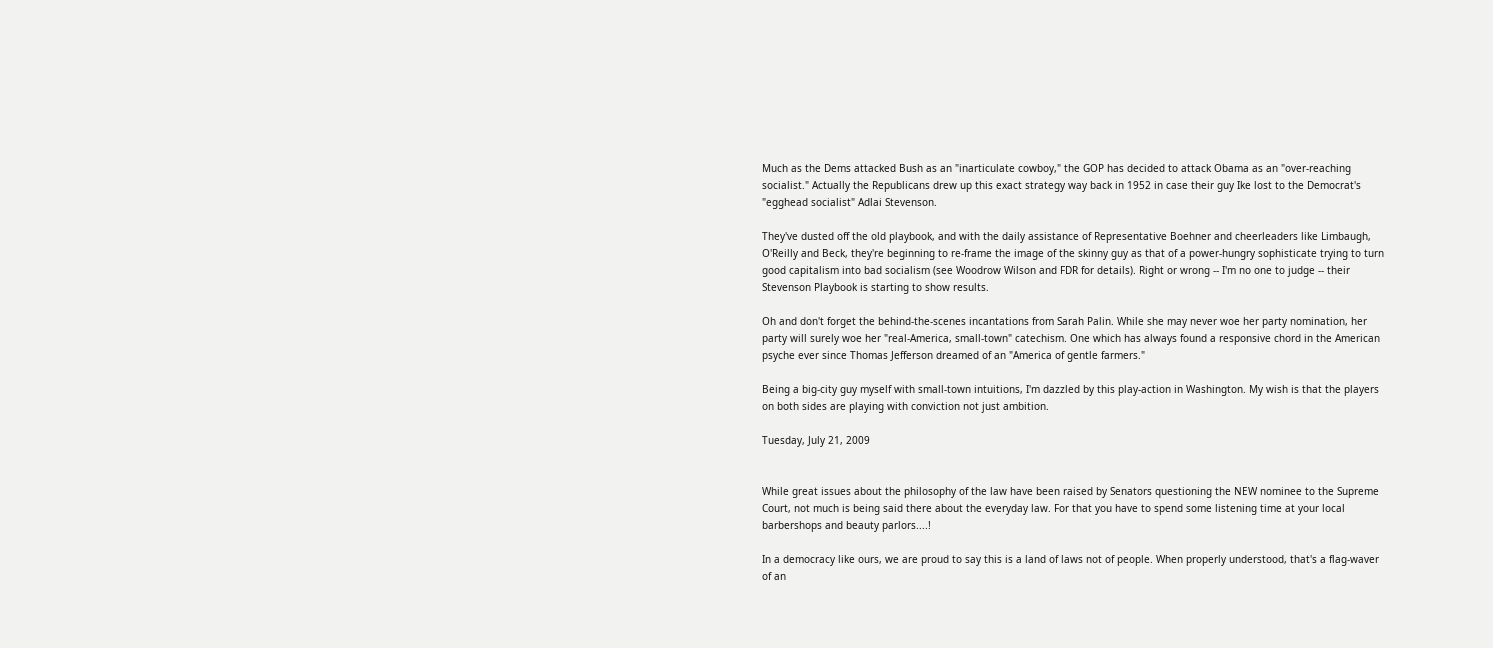Much as the Dems attacked Bush as an "inarticulate cowboy," the GOP has decided to attack Obama as an "over-reaching socialist." Actually the Republicans drew up this exact strategy way back in 1952 in case their guy Ike lost to the Democrat's "egghead socialist" Adlai Stevenson.

They've dusted off the old playbook, and with the daily assistance of Representative Boehner and cheerleaders like Limbaugh, O'Reilly and Beck, they're beginning to re-frame the image of the skinny guy as that of a power-hungry sophisticate trying to turn good capitalism into bad socialism (see Woodrow Wilson and FDR for details). Right or wrong -- I'm no one to judge -- their Stevenson Playbook is starting to show results.

Oh and don't forget the behind-the-scenes incantations from Sarah Palin. While she may never woe her party nomination, her party will surely woe her "real-America, small-town" catechism. One which has always found a responsive chord in the American psyche ever since Thomas Jefferson dreamed of an "America of gentle farmers."

Being a big-city guy myself with small-town intuitions, I'm dazzled by this play-action in Washington. My wish is that the players on both sides are playing with conviction not just ambition.

Tuesday, July 21, 2009


While great issues about the philosophy of the law have been raised by Senators questioning the NEW nominee to the Supreme Court, not much is being said there about the everyday law. For that you have to spend some listening time at your local barbershops and beauty parlors....!

In a democracy like ours, we are proud to say this is a land of laws not of people. When properly understood, that's a flag-waver of an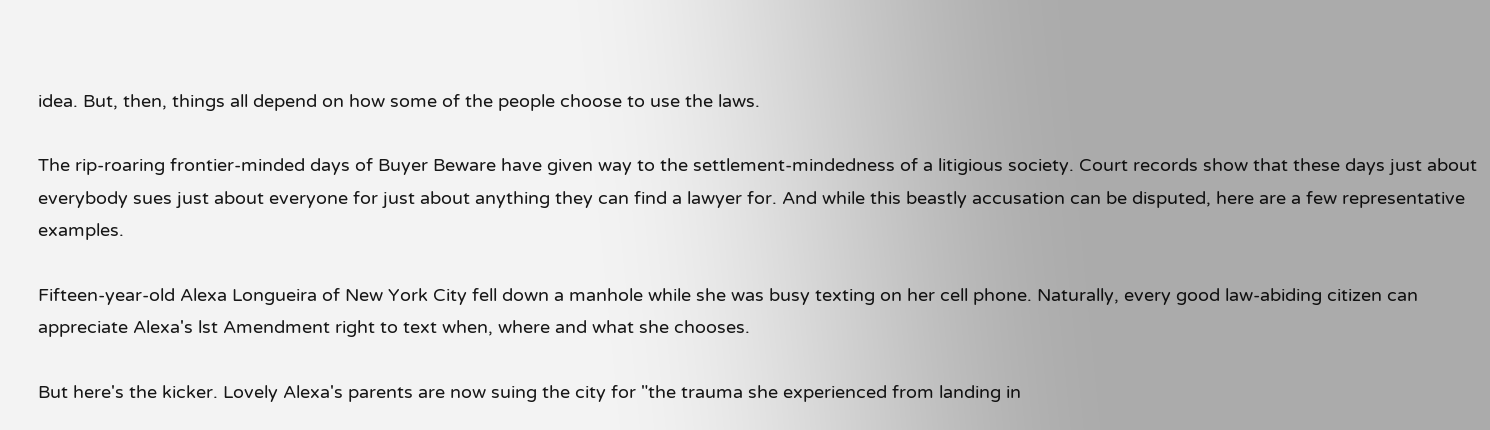idea. But, then, things all depend on how some of the people choose to use the laws.

The rip-roaring frontier-minded days of Buyer Beware have given way to the settlement-mindedness of a litigious society. Court records show that these days just about everybody sues just about everyone for just about anything they can find a lawyer for. And while this beastly accusation can be disputed, here are a few representative examples.

Fifteen-year-old Alexa Longueira of New York City fell down a manhole while she was busy texting on her cell phone. Naturally, every good law-abiding citizen can appreciate Alexa's lst Amendment right to text when, where and what she chooses.

But here's the kicker. Lovely Alexa's parents are now suing the city for "the trauma she experienced from landing in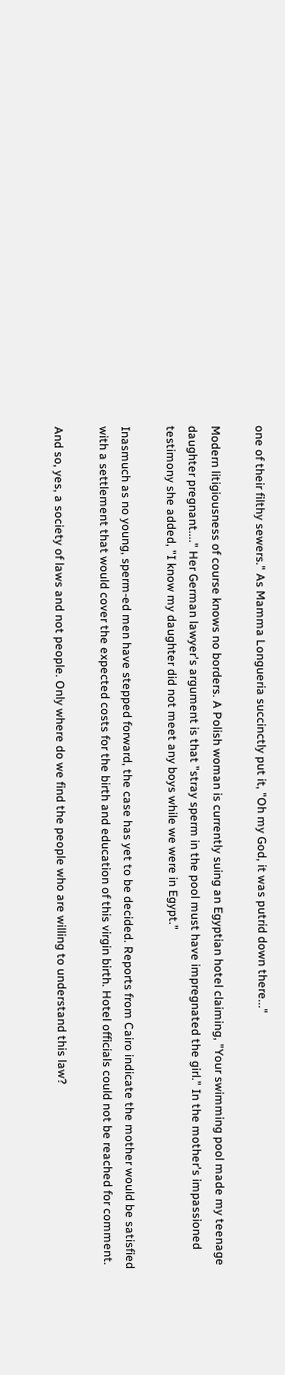one of their filthy sewers." As Mamma Longueria succinctly put it, "Oh my God, it was putrid down there..."

Modern litigiousness of course knows no borders. A Polish woman is currently suing an Egyptian hotel claiming, "Your swimming pool made my teenage daughter pregnant...." Her German lawyer's argument is that "stray sperm in the pool must have impregnated the girl." In the mother's impassioned testimony she added, "I know my daughter did not meet any boys while we were in Egypt."

Inasmuch as no young, sperm-ed men have stepped forward, the case has yet to be decided. Reports from Cairo indicate the mother would be satisfied with a settlement that would cover the expected costs for the birth and education of this virgin birth. Hotel officials could not be reached for comment.

And so, yes, a society of laws and not people. Only where do we find the people who are willing to understand this law?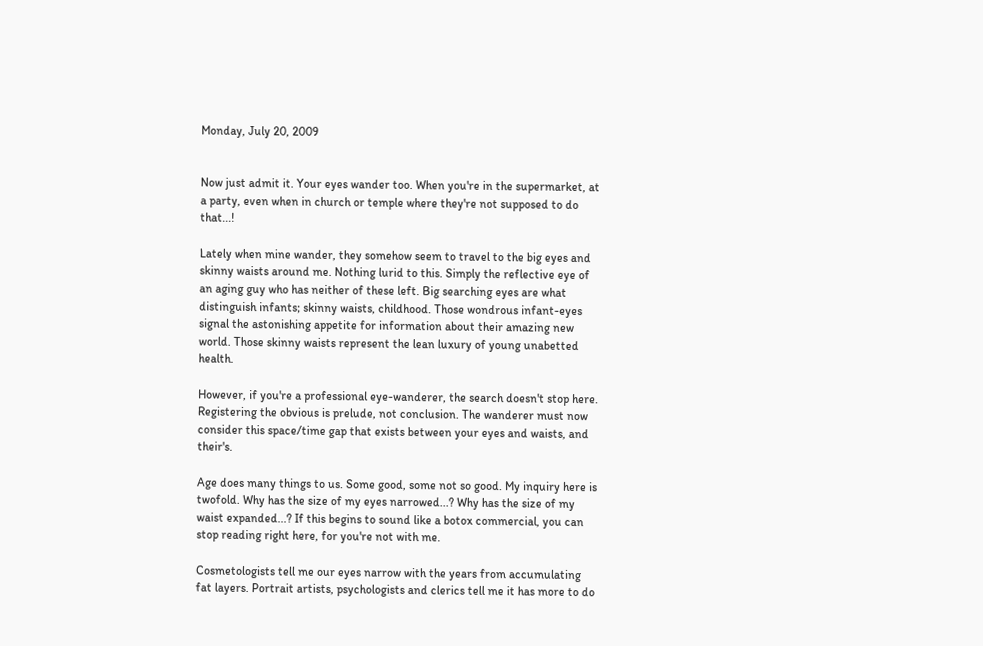Monday, July 20, 2009


Now just admit it. Your eyes wander too. When you're in the supermarket, at a party, even when in church or temple where they're not supposed to do that...!

Lately when mine wander, they somehow seem to travel to the big eyes and skinny waists around me. Nothing lurid to this. Simply the reflective eye of an aging guy who has neither of these left. Big searching eyes are what distinguish infants; skinny waists, childhood. Those wondrous infant-eyes signal the astonishing appetite for information about their amazing new world. Those skinny waists represent the lean luxury of young unabetted health.

However, if you're a professional eye-wanderer, the search doesn't stop here. Registering the obvious is prelude, not conclusion. The wanderer must now consider this space/time gap that exists between your eyes and waists, and their's.

Age does many things to us. Some good, some not so good. My inquiry here is twofold. Why has the size of my eyes narrowed...? Why has the size of my waist expanded...? If this begins to sound like a botox commercial, you can stop reading right here, for you're not with me.

Cosmetologists tell me our eyes narrow with the years from accumulating fat layers. Portrait artists, psychologists and clerics tell me it has more to do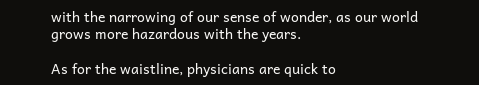with the narrowing of our sense of wonder, as our world grows more hazardous with the years.

As for the waistline, physicians are quick to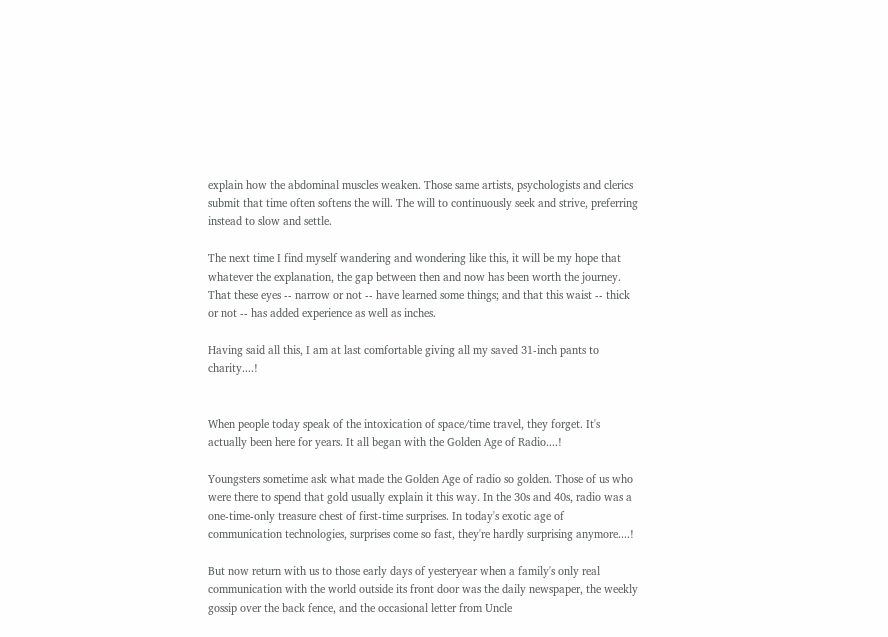explain how the abdominal muscles weaken. Those same artists, psychologists and clerics submit that time often softens the will. The will to continuously seek and strive, preferring instead to slow and settle.

The next time I find myself wandering and wondering like this, it will be my hope that whatever the explanation, the gap between then and now has been worth the journey. That these eyes -- narrow or not -- have learned some things; and that this waist -- thick or not -- has added experience as well as inches.

Having said all this, I am at last comfortable giving all my saved 31-inch pants to charity....!


When people today speak of the intoxication of space/time travel, they forget. It's actually been here for years. It all began with the Golden Age of Radio....!

Youngsters sometime ask what made the Golden Age of radio so golden. Those of us who were there to spend that gold usually explain it this way. In the 30s and 40s, radio was a one-time-only treasure chest of first-time surprises. In today's exotic age of communication technologies, surprises come so fast, they're hardly surprising anymore....!

But now return with us to those early days of yesteryear when a family's only real communication with the world outside its front door was the daily newspaper, the weekly gossip over the back fence, and the occasional letter from Uncle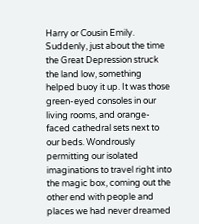Harry or Cousin Emily. Suddenly, just about the time the Great Depression struck the land low, something helped buoy it up. It was those green-eyed consoles in our living rooms, and orange-faced cathedral sets next to our beds. Wondrously permitting our isolated imaginations to travel right into the magic box, coming out the other end with people and places we had never dreamed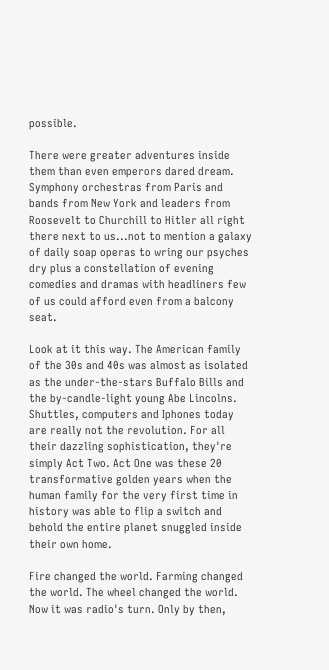possible.

There were greater adventures inside them than even emperors dared dream. Symphony orchestras from Paris and bands from New York and leaders from Roosevelt to Churchill to Hitler all right there next to us...not to mention a galaxy of daily soap operas to wring our psyches dry plus a constellation of evening comedies and dramas with headliners few of us could afford even from a balcony seat.

Look at it this way. The American family of the 30s and 40s was almost as isolated as the under-the-stars Buffalo Bills and the by-candle-light young Abe Lincolns. Shuttles, computers and Iphones today are really not the revolution. For all their dazzling sophistication, they're simply Act Two. Act One was these 20 transformative golden years when the human family for the very first time in history was able to flip a switch and behold the entire planet snuggled inside their own home.

Fire changed the world. Farming changed the world. The wheel changed the world. Now it was radio's turn. Only by then,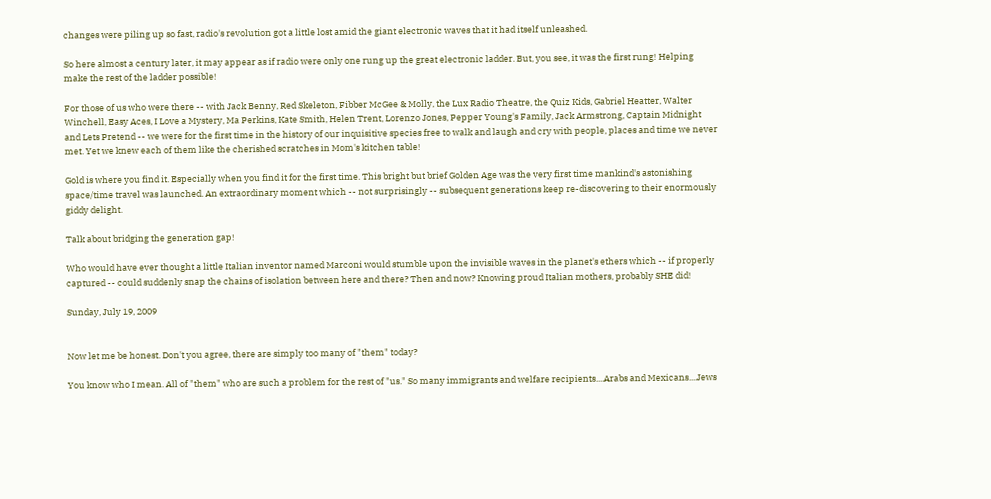changes were piling up so fast, radio's revolution got a little lost amid the giant electronic waves that it had itself unleashed.

So here almost a century later, it may appear as if radio were only one rung up the great electronic ladder. But, you see, it was the first rung! Helping make the rest of the ladder possible!

For those of us who were there -- with Jack Benny, Red Skeleton, Fibber McGee & Molly, the Lux Radio Theatre, the Quiz Kids, Gabriel Heatter, Walter Winchell, Easy Aces, I Love a Mystery, Ma Perkins, Kate Smith, Helen Trent, Lorenzo Jones, Pepper Young's Family, Jack Armstrong, Captain Midnight and Lets Pretend -- we were for the first time in the history of our inquisitive species free to walk and laugh and cry with people, places and time we never met. Yet we knew each of them like the cherished scratches in Mom's kitchen table!

Gold is where you find it. Especially when you find it for the first time. This bright but brief Golden Age was the very first time mankind's astonishing space/time travel was launched. An extraordinary moment which -- not surprisingly -- subsequent generations keep re-discovering to their enormously giddy delight.

Talk about bridging the generation gap!

Who would have ever thought a little Italian inventor named Marconi would stumble upon the invisible waves in the planet's ethers which -- if properly captured -- could suddenly snap the chains of isolation between here and there? Then and now? Knowing proud Italian mothers, probably SHE did!

Sunday, July 19, 2009


Now let me be honest. Don't you agree, there are simply too many of "them" today?

You know who I mean. All of "them" who are such a problem for the rest of "us." So many immigrants and welfare recipients....Arabs and Mexicans....Jews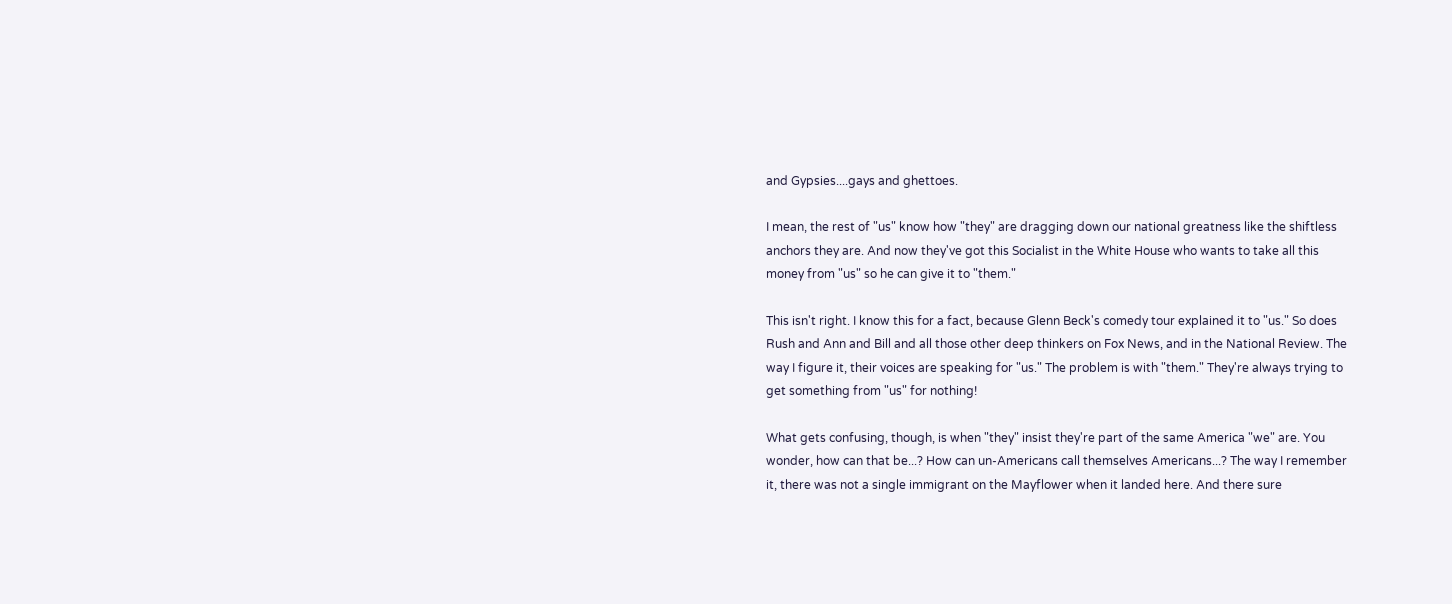and Gypsies....gays and ghettoes.

I mean, the rest of "us" know how "they" are dragging down our national greatness like the shiftless anchors they are. And now they've got this Socialist in the White House who wants to take all this money from "us" so he can give it to "them."

This isn't right. I know this for a fact, because Glenn Beck's comedy tour explained it to "us." So does Rush and Ann and Bill and all those other deep thinkers on Fox News, and in the National Review. The way I figure it, their voices are speaking for "us." The problem is with "them." They're always trying to get something from "us" for nothing!

What gets confusing, though, is when "they" insist they're part of the same America "we" are. You wonder, how can that be...? How can un-Americans call themselves Americans...? The way I remember it, there was not a single immigrant on the Mayflower when it landed here. And there sure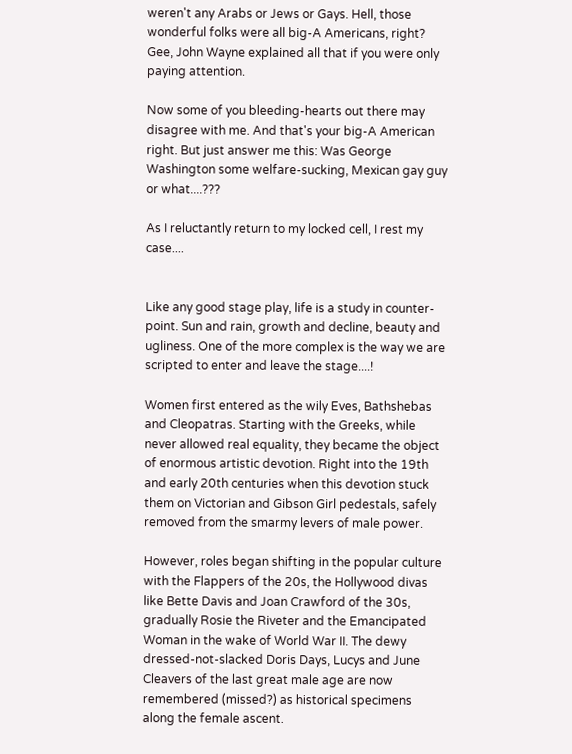weren't any Arabs or Jews or Gays. Hell, those wonderful folks were all big-A Americans, right? Gee, John Wayne explained all that if you were only paying attention.

Now some of you bleeding-hearts out there may disagree with me. And that's your big-A American right. But just answer me this: Was George Washington some welfare-sucking, Mexican gay guy or what....???

As I reluctantly return to my locked cell, I rest my case....


Like any good stage play, life is a study in counter-point. Sun and rain, growth and decline, beauty and ugliness. One of the more complex is the way we are scripted to enter and leave the stage....!

Women first entered as the wily Eves, Bathshebas and Cleopatras. Starting with the Greeks, while never allowed real equality, they became the object of enormous artistic devotion. Right into the 19th and early 20th centuries when this devotion stuck them on Victorian and Gibson Girl pedestals, safely removed from the smarmy levers of male power.

However, roles began shifting in the popular culture with the Flappers of the 20s, the Hollywood divas like Bette Davis and Joan Crawford of the 30s, gradually Rosie the Riveter and the Emancipated Woman in the wake of World War II. The dewy dressed-not-slacked Doris Days, Lucys and June Cleavers of the last great male age are now remembered (missed?) as historical specimens along the female ascent.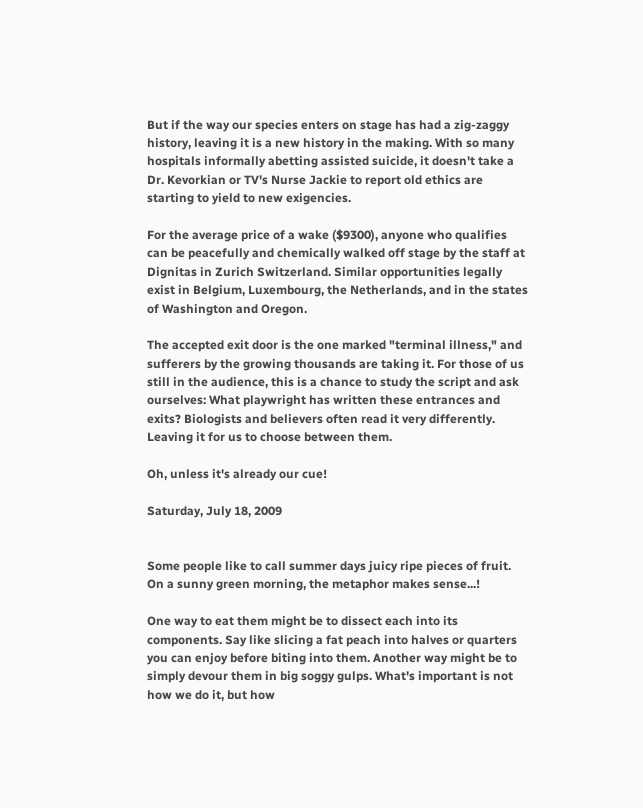But if the way our species enters on stage has had a zig-zaggy history, leaving it is a new history in the making. With so many hospitals informally abetting assisted suicide, it doesn't take a Dr. Kevorkian or TV's Nurse Jackie to report old ethics are starting to yield to new exigencies.

For the average price of a wake ($9300), anyone who qualifies can be peacefully and chemically walked off stage by the staff at Dignitas in Zurich Switzerland. Similar opportunities legally exist in Belgium, Luxembourg, the Netherlands, and in the states of Washington and Oregon.

The accepted exit door is the one marked "terminal illness," and sufferers by the growing thousands are taking it. For those of us still in the audience, this is a chance to study the script and ask ourselves: What playwright has written these entrances and exits? Biologists and believers often read it very differently. Leaving it for us to choose between them.

Oh, unless it's already our cue!

Saturday, July 18, 2009


Some people like to call summer days juicy ripe pieces of fruit. On a sunny green morning, the metaphor makes sense...!

One way to eat them might be to dissect each into its components. Say like slicing a fat peach into halves or quarters you can enjoy before biting into them. Another way might be to simply devour them in big soggy gulps. What's important is not how we do it, but how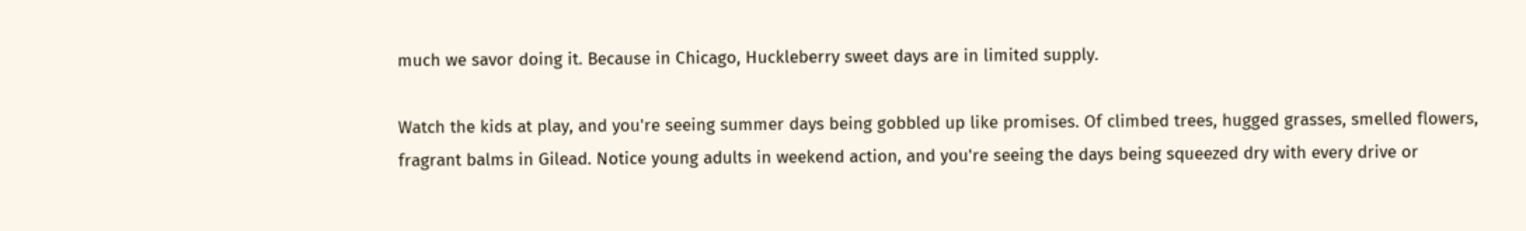much we savor doing it. Because in Chicago, Huckleberry sweet days are in limited supply.

Watch the kids at play, and you're seeing summer days being gobbled up like promises. Of climbed trees, hugged grasses, smelled flowers, fragrant balms in Gilead. Notice young adults in weekend action, and you're seeing the days being squeezed dry with every drive or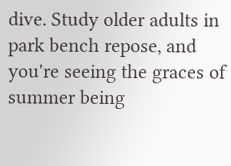dive. Study older adults in park bench repose, and you're seeing the graces of summer being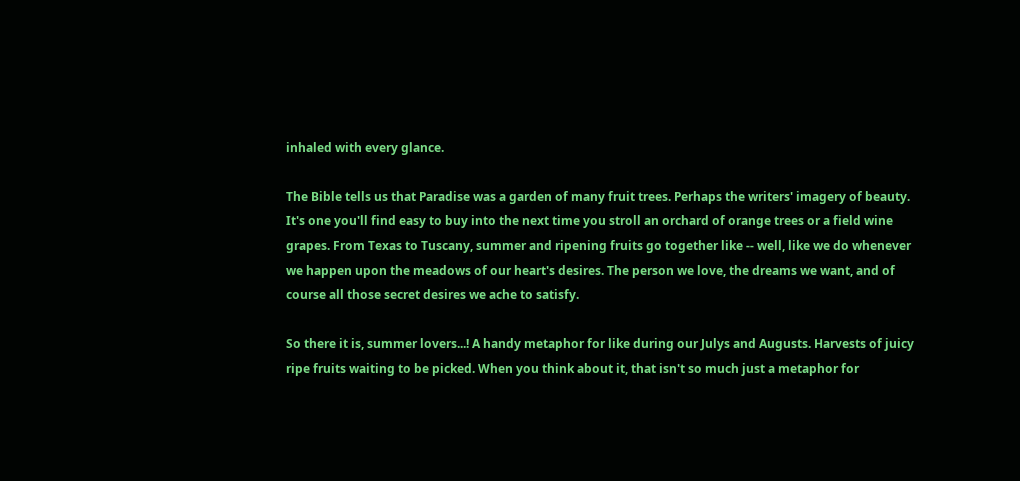inhaled with every glance.

The Bible tells us that Paradise was a garden of many fruit trees. Perhaps the writers' imagery of beauty. It's one you'll find easy to buy into the next time you stroll an orchard of orange trees or a field wine grapes. From Texas to Tuscany, summer and ripening fruits go together like -- well, like we do whenever we happen upon the meadows of our heart's desires. The person we love, the dreams we want, and of course all those secret desires we ache to satisfy.

So there it is, summer lovers...! A handy metaphor for like during our Julys and Augusts. Harvests of juicy ripe fruits waiting to be picked. When you think about it, that isn't so much just a metaphor for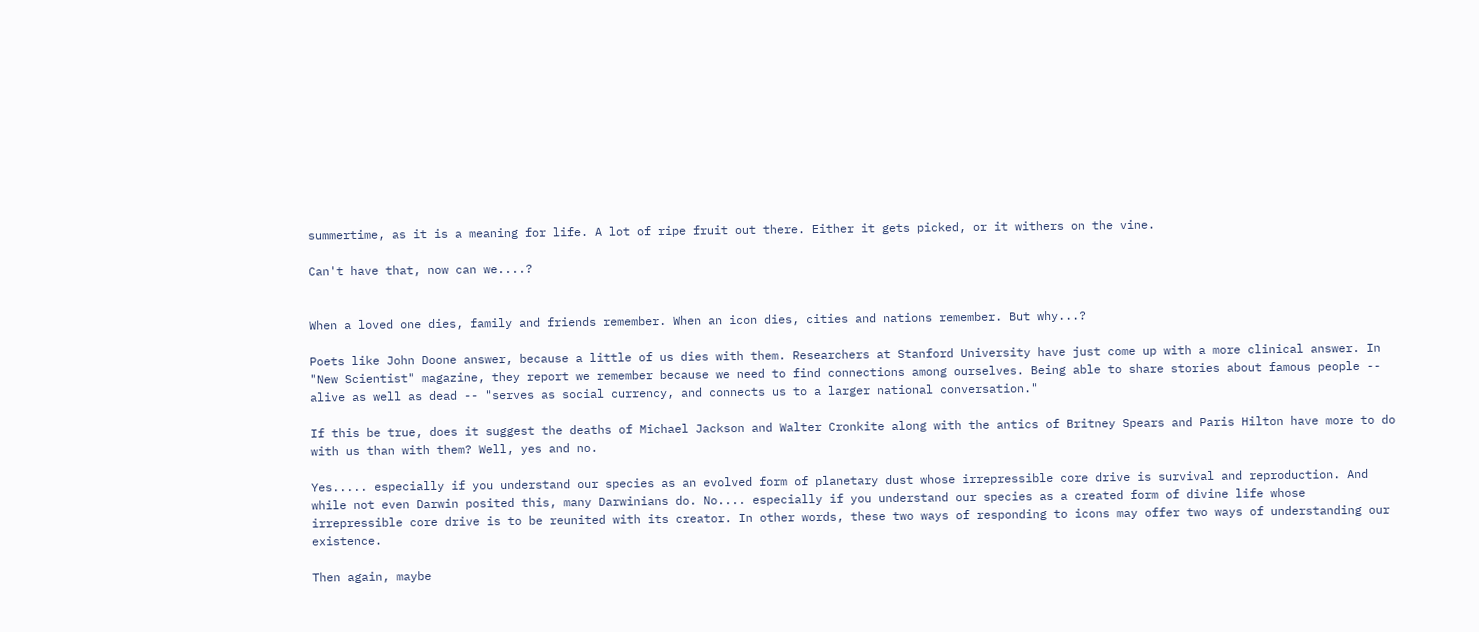summertime, as it is a meaning for life. A lot of ripe fruit out there. Either it gets picked, or it withers on the vine.

Can't have that, now can we....?


When a loved one dies, family and friends remember. When an icon dies, cities and nations remember. But why...?

Poets like John Doone answer, because a little of us dies with them. Researchers at Stanford University have just come up with a more clinical answer. In "New Scientist" magazine, they report we remember because we need to find connections among ourselves. Being able to share stories about famous people -- alive as well as dead -- "serves as social currency, and connects us to a larger national conversation."

If this be true, does it suggest the deaths of Michael Jackson and Walter Cronkite along with the antics of Britney Spears and Paris Hilton have more to do with us than with them? Well, yes and no.

Yes..... especially if you understand our species as an evolved form of planetary dust whose irrepressible core drive is survival and reproduction. And while not even Darwin posited this, many Darwinians do. No.... especially if you understand our species as a created form of divine life whose irrepressible core drive is to be reunited with its creator. In other words, these two ways of responding to icons may offer two ways of understanding our existence.

Then again, maybe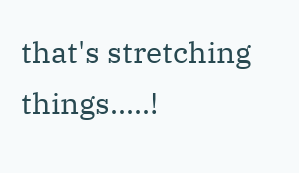that's stretching things.....!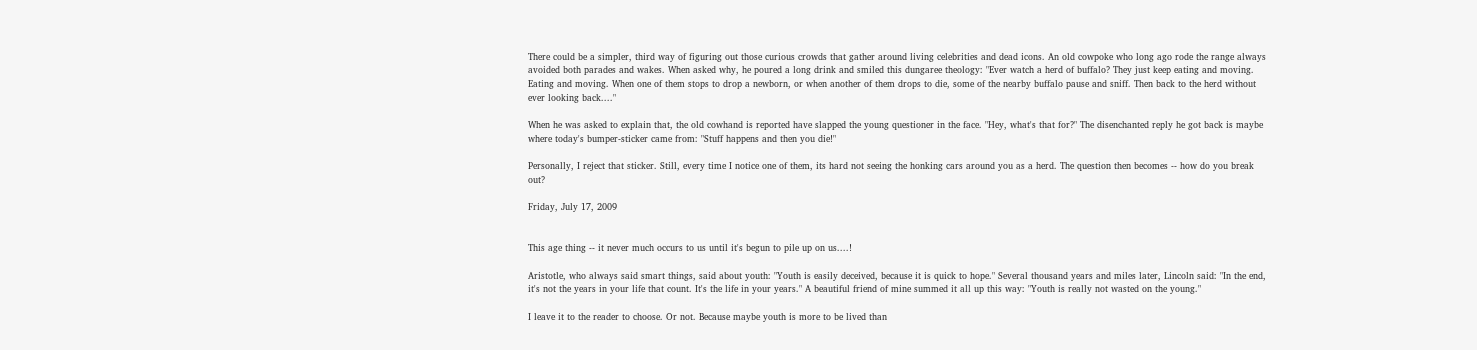There could be a simpler, third way of figuring out those curious crowds that gather around living celebrities and dead icons. An old cowpoke who long ago rode the range always avoided both parades and wakes. When asked why, he poured a long drink and smiled this dungaree theology: "Ever watch a herd of buffalo? They just keep eating and moving. Eating and moving. When one of them stops to drop a newborn, or when another of them drops to die, some of the nearby buffalo pause and sniff. Then back to the herd without ever looking back...."

When he was asked to explain that, the old cowhand is reported have slapped the young questioner in the face. "Hey, what's that for?" The disenchanted reply he got back is maybe where today's bumper-sticker came from: "Stuff happens and then you die!"

Personally, I reject that sticker. Still, every time I notice one of them, its hard not seeing the honking cars around you as a herd. The question then becomes -- how do you break out?

Friday, July 17, 2009


This age thing -- it never much occurs to us until it's begun to pile up on us....!

Aristotle, who always said smart things, said about youth: "Youth is easily deceived, because it is quick to hope." Several thousand years and miles later, Lincoln said: "In the end, it's not the years in your life that count. It's the life in your years." A beautiful friend of mine summed it all up this way: "Youth is really not wasted on the young."

I leave it to the reader to choose. Or not. Because maybe youth is more to be lived than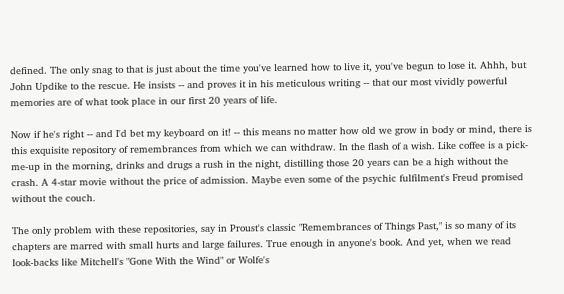defined. The only snag to that is just about the time you've learned how to live it, you've begun to lose it. Ahhh, but John Updike to the rescue. He insists -- and proves it in his meticulous writing -- that our most vividly powerful memories are of what took place in our first 20 years of life.

Now if he's right -- and I'd bet my keyboard on it! -- this means no matter how old we grow in body or mind, there is this exquisite repository of remembrances from which we can withdraw. In the flash of a wish. Like coffee is a pick-me-up in the morning, drinks and drugs a rush in the night, distilling those 20 years can be a high without the crash. A 4-star movie without the price of admission. Maybe even some of the psychic fulfilment's Freud promised without the couch.

The only problem with these repositories, say in Proust's classic "Remembrances of Things Past," is so many of its chapters are marred with small hurts and large failures. True enough in anyone's book. And yet, when we read look-backs like Mitchell's "Gone With the Wind" or Wolfe's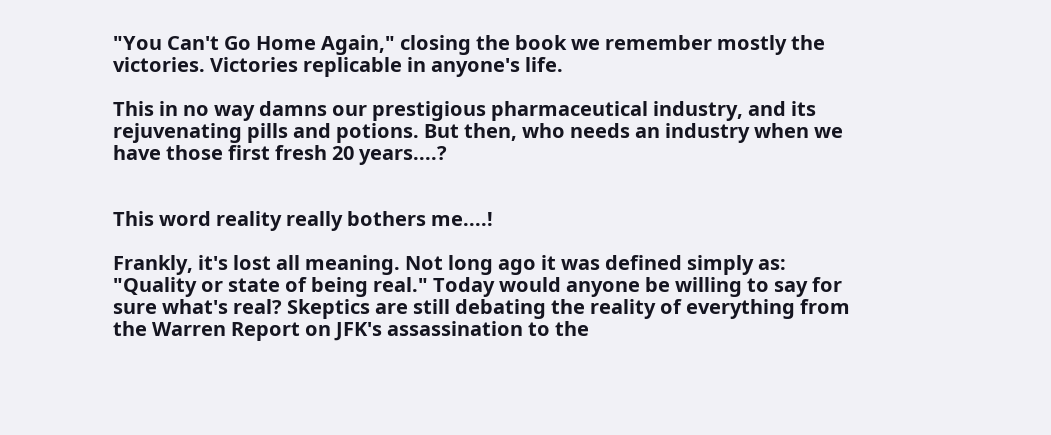"You Can't Go Home Again," closing the book we remember mostly the victories. Victories replicable in anyone's life.

This in no way damns our prestigious pharmaceutical industry, and its rejuvenating pills and potions. But then, who needs an industry when we have those first fresh 20 years....?


This word reality really bothers me....!

Frankly, it's lost all meaning. Not long ago it was defined simply as: "Quality or state of being real." Today would anyone be willing to say for sure what's real? Skeptics are still debating the reality of everything from the Warren Report on JFK's assassination to the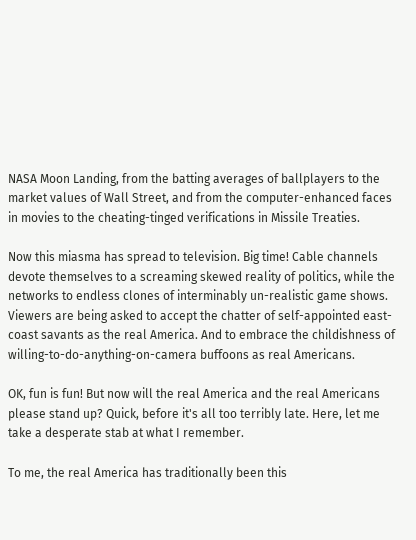NASA Moon Landing, from the batting averages of ballplayers to the market values of Wall Street, and from the computer-enhanced faces in movies to the cheating-tinged verifications in Missile Treaties.

Now this miasma has spread to television. Big time! Cable channels devote themselves to a screaming skewed reality of politics, while the networks to endless clones of interminably un-realistic game shows. Viewers are being asked to accept the chatter of self-appointed east-coast savants as the real America. And to embrace the childishness of willing-to-do-anything-on-camera buffoons as real Americans.

OK, fun is fun! But now will the real America and the real Americans please stand up? Quick, before it's all too terribly late. Here, let me take a desperate stab at what I remember.

To me, the real America has traditionally been this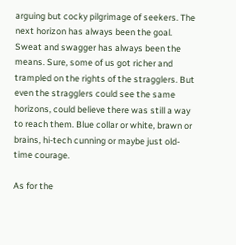arguing but cocky pilgrimage of seekers. The next horizon has always been the goal. Sweat and swagger has always been the means. Sure, some of us got richer and trampled on the rights of the stragglers. But even the stragglers could see the same horizons, could believe there was still a way to reach them. Blue collar or white, brawn or brains, hi-tech cunning or maybe just old-time courage.

As for the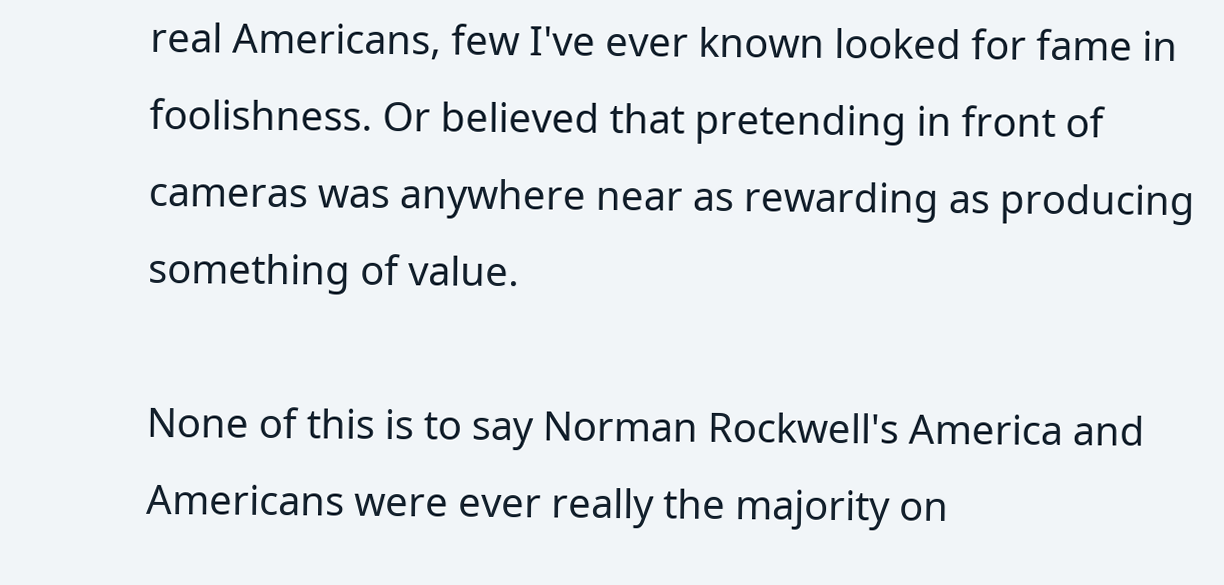real Americans, few I've ever known looked for fame in foolishness. Or believed that pretending in front of cameras was anywhere near as rewarding as producing something of value.

None of this is to say Norman Rockwell's America and Americans were ever really the majority on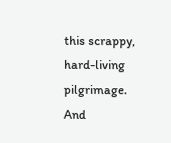this scrappy, hard-living pilgrimage. And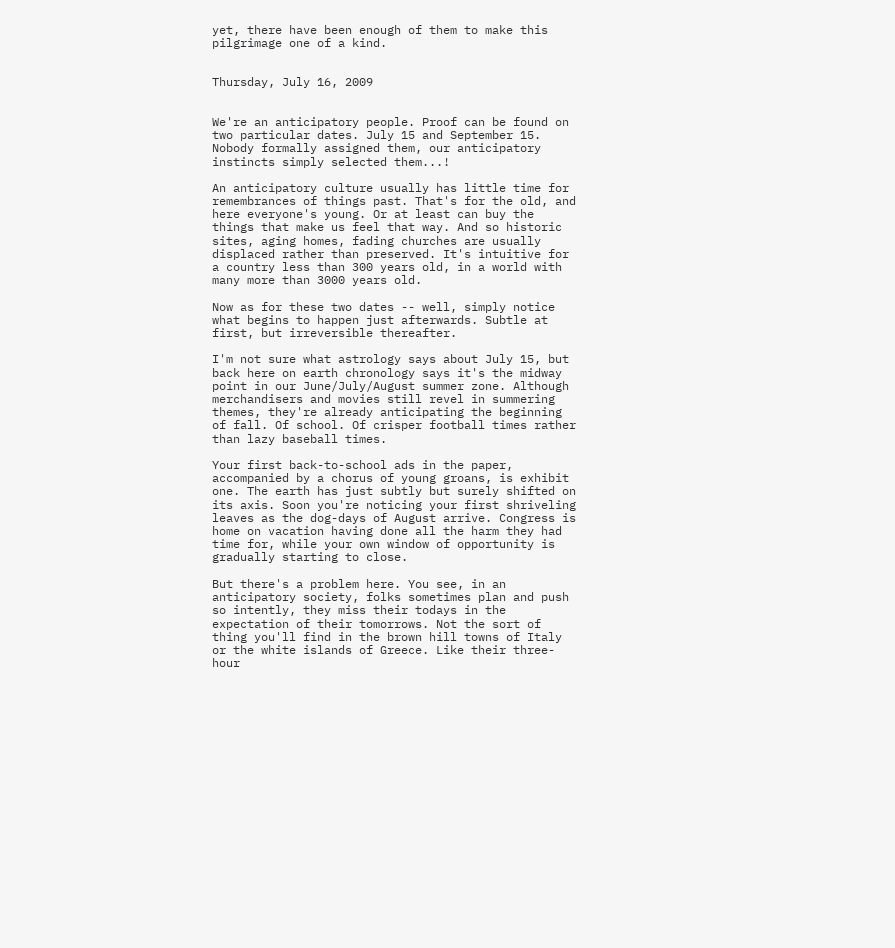yet, there have been enough of them to make this pilgrimage one of a kind.


Thursday, July 16, 2009


We're an anticipatory people. Proof can be found on two particular dates. July 15 and September 15. Nobody formally assigned them, our anticipatory instincts simply selected them...!

An anticipatory culture usually has little time for remembrances of things past. That's for the old, and here everyone's young. Or at least can buy the things that make us feel that way. And so historic sites, aging homes, fading churches are usually displaced rather than preserved. It's intuitive for a country less than 300 years old, in a world with many more than 3000 years old.

Now as for these two dates -- well, simply notice what begins to happen just afterwards. Subtle at first, but irreversible thereafter.

I'm not sure what astrology says about July 15, but back here on earth chronology says it's the midway point in our June/July/August summer zone. Although merchandisers and movies still revel in summering themes, they're already anticipating the beginning of fall. Of school. Of crisper football times rather than lazy baseball times.

Your first back-to-school ads in the paper, accompanied by a chorus of young groans, is exhibit one. The earth has just subtly but surely shifted on its axis. Soon you're noticing your first shriveling leaves as the dog-days of August arrive. Congress is home on vacation having done all the harm they had time for, while your own window of opportunity is gradually starting to close.

But there's a problem here. You see, in an anticipatory society, folks sometimes plan and push so intently, they miss their todays in the expectation of their tomorrows. Not the sort of thing you'll find in the brown hill towns of Italy or the white islands of Greece. Like their three-hour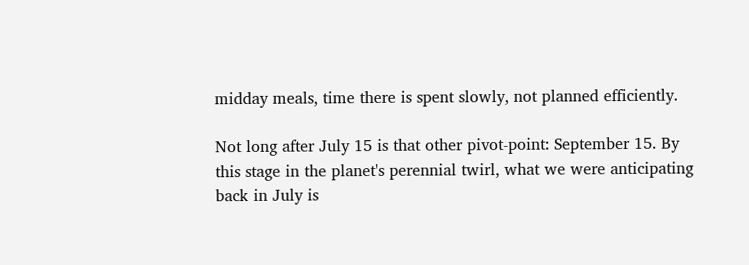midday meals, time there is spent slowly, not planned efficiently.

Not long after July 15 is that other pivot-point: September 15. By this stage in the planet's perennial twirl, what we were anticipating back in July is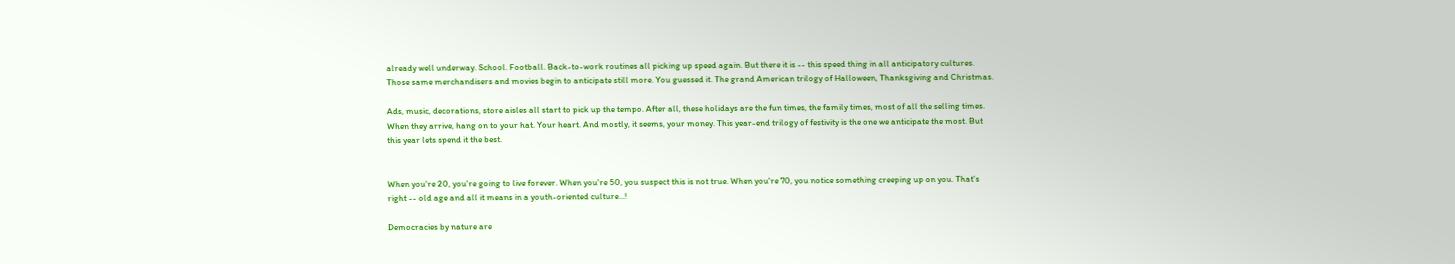already well underway. School. Football. Back-to-work routines all picking up speed again. But there it is -- this speed thing in all anticipatory cultures. Those same merchandisers and movies begin to anticipate still more. You guessed it. The grand American trilogy of Halloween, Thanksgiving and Christmas.

Ads, music, decorations, store aisles all start to pick up the tempo. After all, these holidays are the fun times, the family times, most of all the selling times. When they arrive, hang on to your hat. Your heart. And mostly, it seems, your money. This year-end trilogy of festivity is the one we anticipate the most. But this year lets spend it the best.


When you're 20, you're going to live forever. When you're 50, you suspect this is not true. When you're 70, you notice something creeping up on you. That's right -- old age and all it means in a youth-oriented culture...!

Democracies by nature are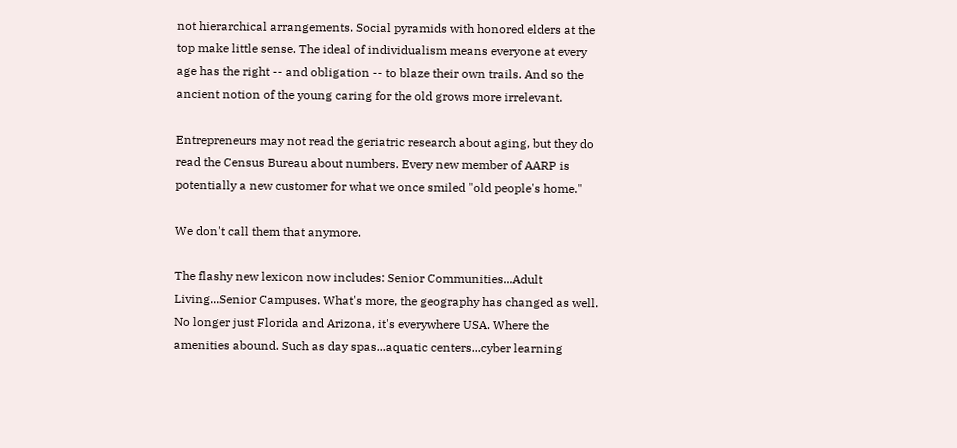not hierarchical arrangements. Social pyramids with honored elders at the top make little sense. The ideal of individualism means everyone at every age has the right -- and obligation -- to blaze their own trails. And so the ancient notion of the young caring for the old grows more irrelevant.

Entrepreneurs may not read the geriatric research about aging, but they do read the Census Bureau about numbers. Every new member of AARP is potentially a new customer for what we once smiled "old people's home."

We don't call them that anymore.

The flashy new lexicon now includes: Senior Communities...Adult Living...Senior Campuses. What's more, the geography has changed as well. No longer just Florida and Arizona, it's everywhere USA. Where the amenities abound. Such as day spas...aquatic centers...cyber learning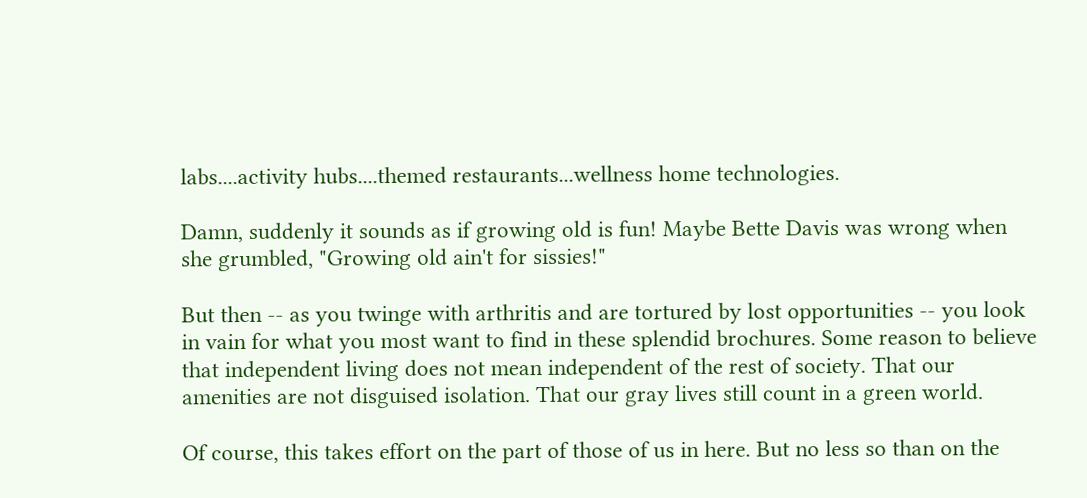labs....activity hubs....themed restaurants...wellness home technologies.

Damn, suddenly it sounds as if growing old is fun! Maybe Bette Davis was wrong when she grumbled, "Growing old ain't for sissies!"

But then -- as you twinge with arthritis and are tortured by lost opportunities -- you look in vain for what you most want to find in these splendid brochures. Some reason to believe that independent living does not mean independent of the rest of society. That our amenities are not disguised isolation. That our gray lives still count in a green world.

Of course, this takes effort on the part of those of us in here. But no less so than on the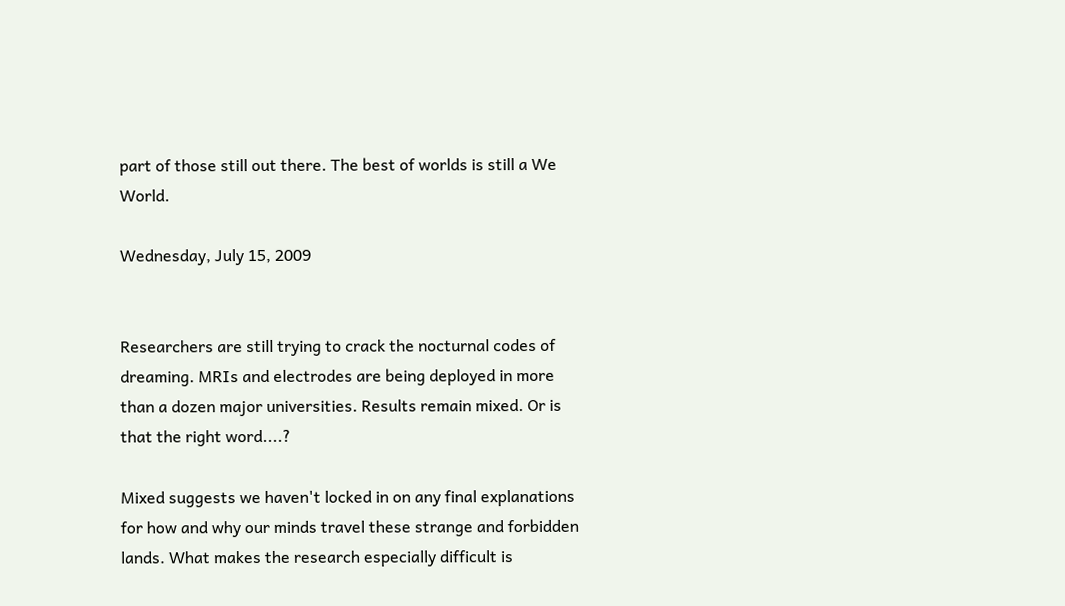part of those still out there. The best of worlds is still a We World.

Wednesday, July 15, 2009


Researchers are still trying to crack the nocturnal codes of dreaming. MRIs and electrodes are being deployed in more than a dozen major universities. Results remain mixed. Or is that the right word....?

Mixed suggests we haven't locked in on any final explanations for how and why our minds travel these strange and forbidden lands. What makes the research especially difficult is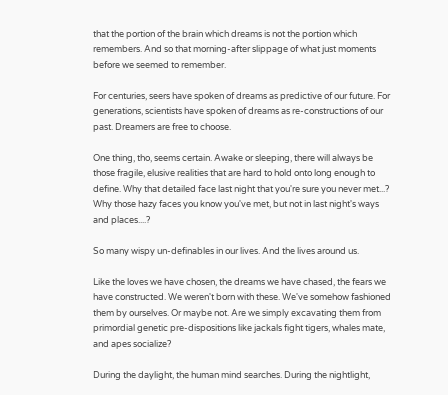that the portion of the brain which dreams is not the portion which remembers. And so that morning-after slippage of what just moments before we seemed to remember.

For centuries, seers have spoken of dreams as predictive of our future. For generations, scientists have spoken of dreams as re-constructions of our past. Dreamers are free to choose.

One thing, tho, seems certain. Awake or sleeping, there will always be those fragile, elusive realities that are hard to hold onto long enough to define. Why that detailed face last night that you're sure you never met...? Why those hazy faces you know you've met, but not in last night's ways and places....?

So many wispy un-definables in our lives. And the lives around us.

Like the loves we have chosen, the dreams we have chased, the fears we have constructed. We weren't born with these. We've somehow fashioned them by ourselves. Or maybe not. Are we simply excavating them from primordial genetic pre-dispositions like jackals fight tigers, whales mate, and apes socialize?

During the daylight, the human mind searches. During the nightlight,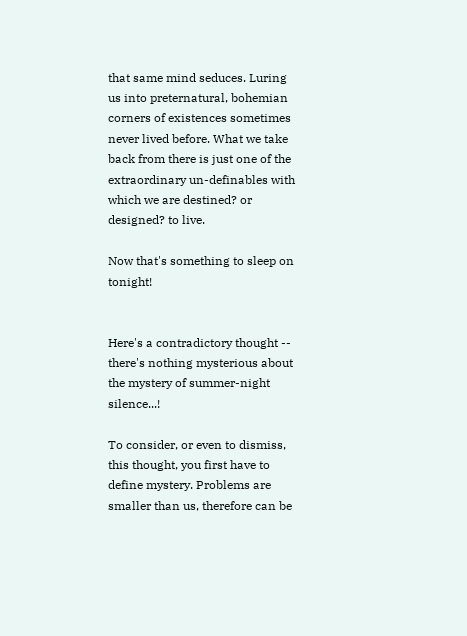that same mind seduces. Luring us into preternatural, bohemian corners of existences sometimes never lived before. What we take back from there is just one of the extraordinary un-definables with which we are destined? or designed? to live.

Now that's something to sleep on tonight!


Here's a contradictory thought -- there's nothing mysterious about the mystery of summer-night silence...!

To consider, or even to dismiss, this thought, you first have to define mystery. Problems are smaller than us, therefore can be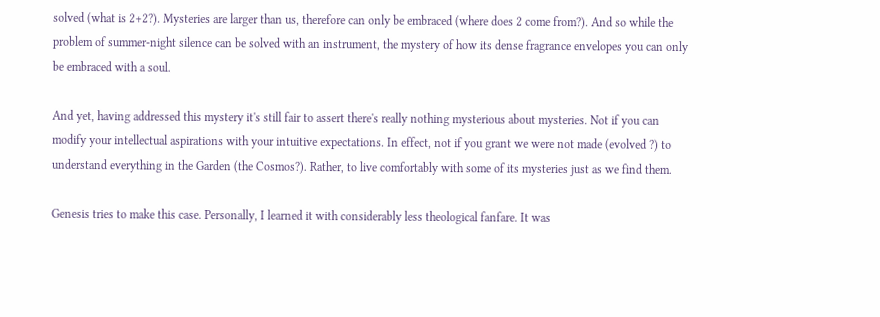solved (what is 2+2?). Mysteries are larger than us, therefore can only be embraced (where does 2 come from?). And so while the problem of summer-night silence can be solved with an instrument, the mystery of how its dense fragrance envelopes you can only be embraced with a soul.

And yet, having addressed this mystery it's still fair to assert there's really nothing mysterious about mysteries. Not if you can modify your intellectual aspirations with your intuitive expectations. In effect, not if you grant we were not made (evolved ?) to understand everything in the Garden (the Cosmos?). Rather, to live comfortably with some of its mysteries just as we find them.

Genesis tries to make this case. Personally, I learned it with considerably less theological fanfare. It was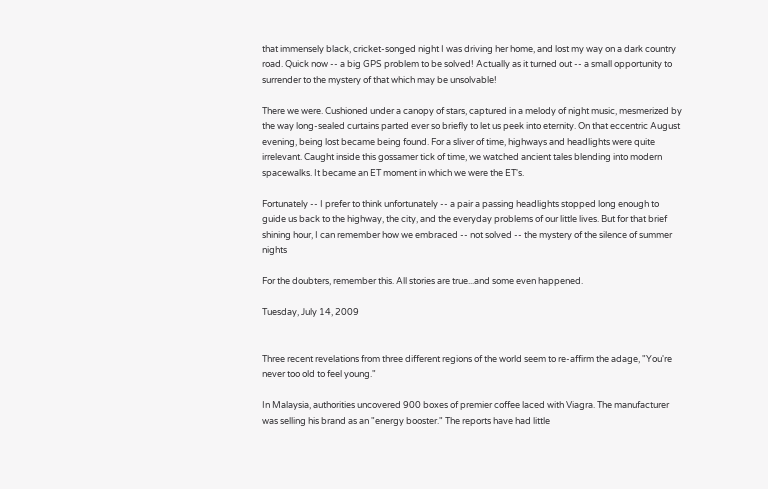that immensely black, cricket-songed night I was driving her home, and lost my way on a dark country road. Quick now -- a big GPS problem to be solved! Actually as it turned out -- a small opportunity to surrender to the mystery of that which may be unsolvable!

There we were. Cushioned under a canopy of stars, captured in a melody of night music, mesmerized by the way long-sealed curtains parted ever so briefly to let us peek into eternity. On that eccentric August evening, being lost became being found. For a sliver of time, highways and headlights were quite irrelevant. Caught inside this gossamer tick of time, we watched ancient tales blending into modern spacewalks. It became an ET moment in which we were the ET's.

Fortunately -- I prefer to think unfortunately -- a pair a passing headlights stopped long enough to guide us back to the highway, the city, and the everyday problems of our little lives. But for that brief shining hour, I can remember how we embraced -- not solved -- the mystery of the silence of summer nights

For the doubters, remember this. All stories are true...and some even happened.

Tuesday, July 14, 2009


Three recent revelations from three different regions of the world seem to re-affirm the adage, "You're never too old to feel young."

In Malaysia, authorities uncovered 900 boxes of premier coffee laced with Viagra. The manufacturer was selling his brand as an "energy booster." The reports have had little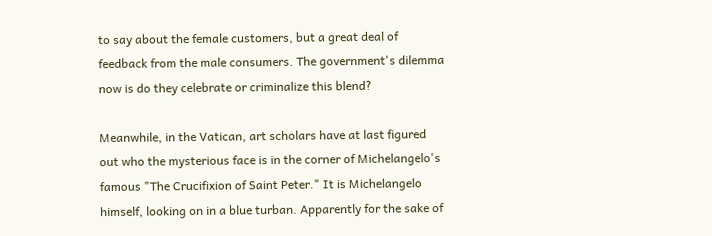to say about the female customers, but a great deal of feedback from the male consumers. The government's dilemma now is do they celebrate or criminalize this blend?

Meanwhile, in the Vatican, art scholars have at last figured out who the mysterious face is in the corner of Michelangelo's famous "The Crucifixion of Saint Peter." It is Michelangelo himself, looking on in a blue turban. Apparently for the sake of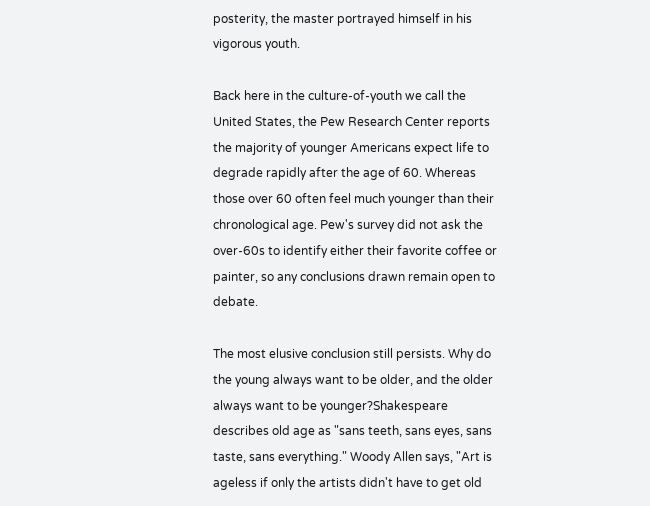posterity, the master portrayed himself in his vigorous youth.

Back here in the culture-of-youth we call the United States, the Pew Research Center reports the majority of younger Americans expect life to degrade rapidly after the age of 60. Whereas those over 60 often feel much younger than their chronological age. Pew's survey did not ask the over-60s to identify either their favorite coffee or painter, so any conclusions drawn remain open to debate.

The most elusive conclusion still persists. Why do the young always want to be older, and the older always want to be younger?Shakespeare describes old age as "sans teeth, sans eyes, sans taste, sans everything." Woody Allen says, "Art is ageless if only the artists didn't have to get old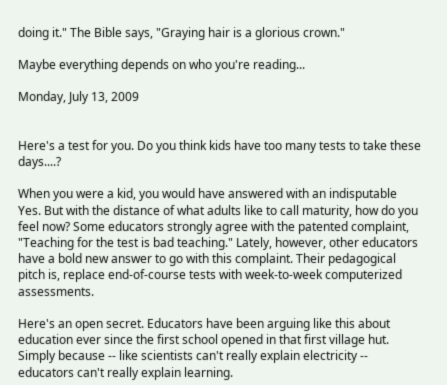doing it." The Bible says, "Graying hair is a glorious crown."

Maybe everything depends on who you're reading...

Monday, July 13, 2009


Here's a test for you. Do you think kids have too many tests to take these days....?

When you were a kid, you would have answered with an indisputable Yes. But with the distance of what adults like to call maturity, how do you feel now? Some educators strongly agree with the patented complaint, "Teaching for the test is bad teaching." Lately, however, other educators have a bold new answer to go with this complaint. Their pedagogical pitch is, replace end-of-course tests with week-to-week computerized assessments.

Here's an open secret. Educators have been arguing like this about education ever since the first school opened in that first village hut. Simply because -- like scientists can't really explain electricity -- educators can't really explain learning.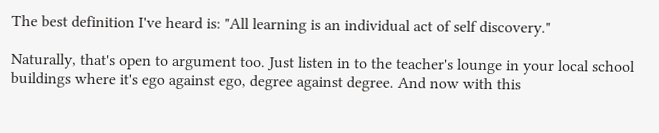The best definition I've heard is: "All learning is an individual act of self discovery."

Naturally, that's open to argument too. Just listen in to the teacher's lounge in your local school buildings where it's ego against ego, degree against degree. And now with this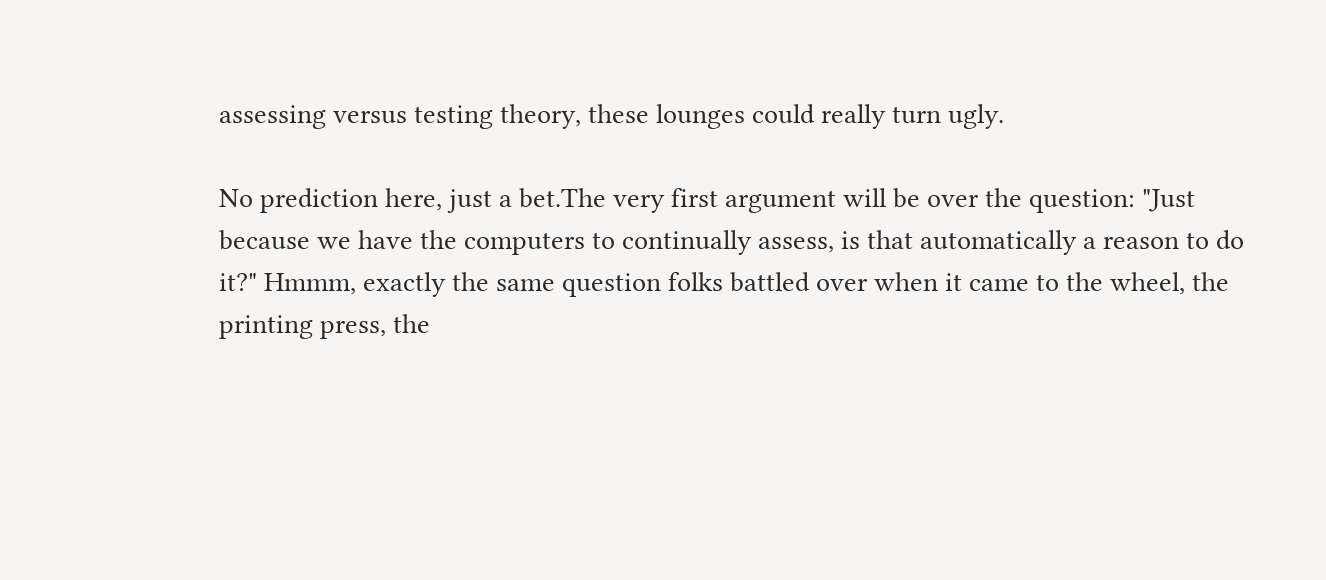assessing versus testing theory, these lounges could really turn ugly.

No prediction here, just a bet.The very first argument will be over the question: "Just because we have the computers to continually assess, is that automatically a reason to do it?" Hmmm, exactly the same question folks battled over when it came to the wheel, the printing press, the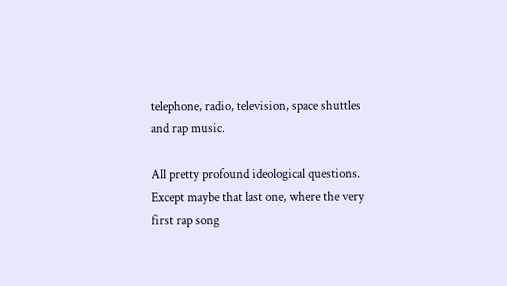telephone, radio, television, space shuttles and rap music.

All pretty profound ideological questions. Except maybe that last one, where the very first rap song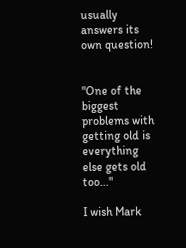usually answers its own question!


"One of the biggest problems with getting old is everything else gets old too..."

I wish Mark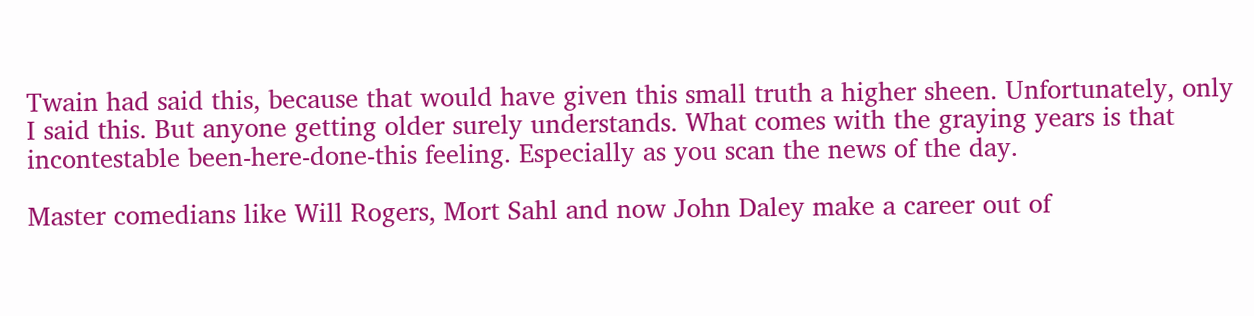Twain had said this, because that would have given this small truth a higher sheen. Unfortunately, only I said this. But anyone getting older surely understands. What comes with the graying years is that incontestable been-here-done-this feeling. Especially as you scan the news of the day.

Master comedians like Will Rogers, Mort Sahl and now John Daley make a career out of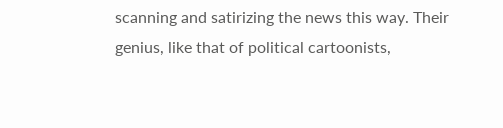scanning and satirizing the news this way. Their genius, like that of political cartoonists,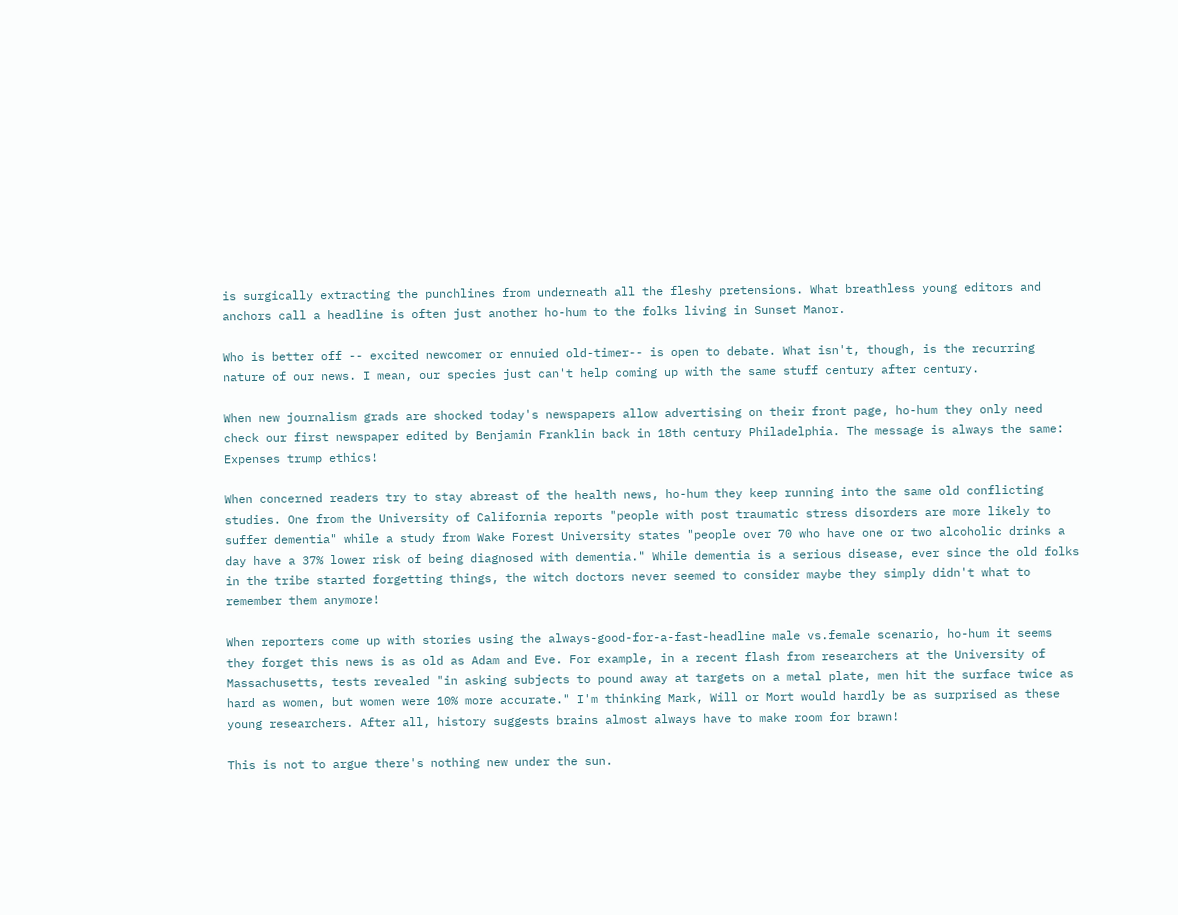is surgically extracting the punchlines from underneath all the fleshy pretensions. What breathless young editors and anchors call a headline is often just another ho-hum to the folks living in Sunset Manor.

Who is better off -- excited newcomer or ennuied old-timer-- is open to debate. What isn't, though, is the recurring nature of our news. I mean, our species just can't help coming up with the same stuff century after century.

When new journalism grads are shocked today's newspapers allow advertising on their front page, ho-hum they only need check our first newspaper edited by Benjamin Franklin back in 18th century Philadelphia. The message is always the same: Expenses trump ethics!

When concerned readers try to stay abreast of the health news, ho-hum they keep running into the same old conflicting studies. One from the University of California reports "people with post traumatic stress disorders are more likely to suffer dementia" while a study from Wake Forest University states "people over 70 who have one or two alcoholic drinks a day have a 37% lower risk of being diagnosed with dementia." While dementia is a serious disease, ever since the old folks in the tribe started forgetting things, the witch doctors never seemed to consider maybe they simply didn't what to remember them anymore!

When reporters come up with stories using the always-good-for-a-fast-headline male vs.female scenario, ho-hum it seems they forget this news is as old as Adam and Eve. For example, in a recent flash from researchers at the University of Massachusetts, tests revealed "in asking subjects to pound away at targets on a metal plate, men hit the surface twice as hard as women, but women were 10% more accurate." I'm thinking Mark, Will or Mort would hardly be as surprised as these young researchers. After all, history suggests brains almost always have to make room for brawn!

This is not to argue there's nothing new under the sun.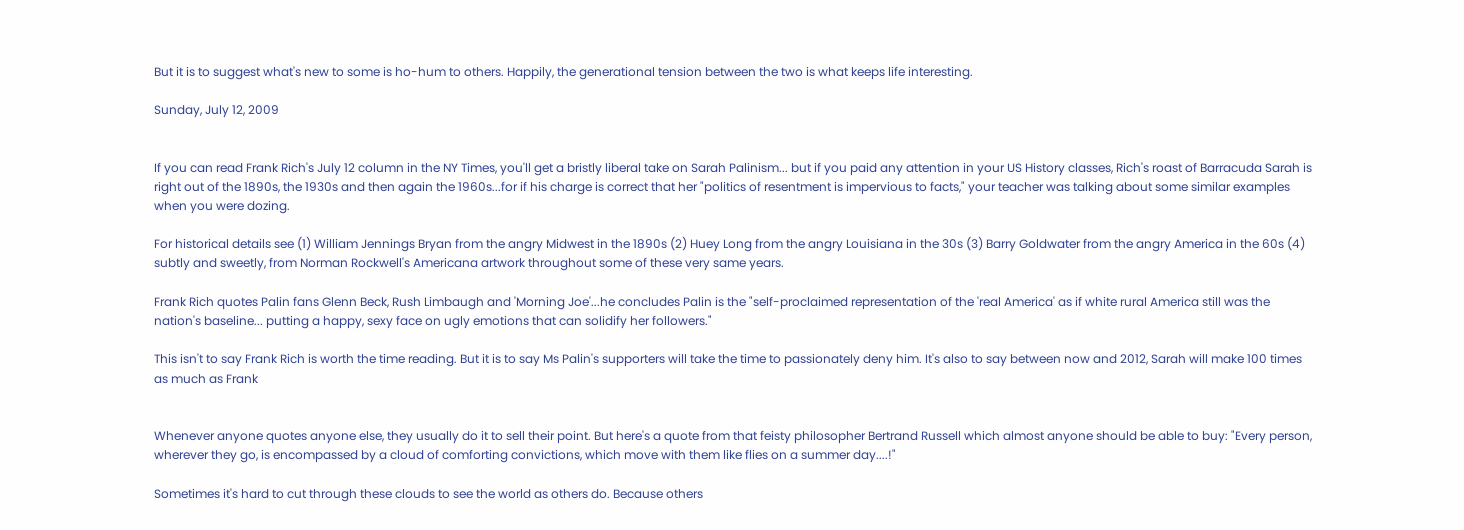But it is to suggest what's new to some is ho-hum to others. Happily, the generational tension between the two is what keeps life interesting.

Sunday, July 12, 2009


If you can read Frank Rich's July 12 column in the NY Times, you'll get a bristly liberal take on Sarah Palinism... but if you paid any attention in your US History classes, Rich's roast of Barracuda Sarah is right out of the 1890s, the 1930s and then again the 1960s...for if his charge is correct that her "politics of resentment is impervious to facts," your teacher was talking about some similar examples when you were dozing.

For historical details see (1) William Jennings Bryan from the angry Midwest in the 1890s (2) Huey Long from the angry Louisiana in the 30s (3) Barry Goldwater from the angry America in the 60s (4) subtly and sweetly, from Norman Rockwell's Americana artwork throughout some of these very same years.

Frank Rich quotes Palin fans Glenn Beck, Rush Limbaugh and 'Morning Joe'...he concludes Palin is the "self-proclaimed representation of the 'real America' as if white rural America still was the nation's baseline... putting a happy, sexy face on ugly emotions that can solidify her followers."

This isn't to say Frank Rich is worth the time reading. But it is to say Ms Palin's supporters will take the time to passionately deny him. It's also to say between now and 2012, Sarah will make 100 times as much as Frank


Whenever anyone quotes anyone else, they usually do it to sell their point. But here's a quote from that feisty philosopher Bertrand Russell which almost anyone should be able to buy: "Every person, wherever they go, is encompassed by a cloud of comforting convictions, which move with them like flies on a summer day....!"

Sometimes it's hard to cut through these clouds to see the world as others do. Because others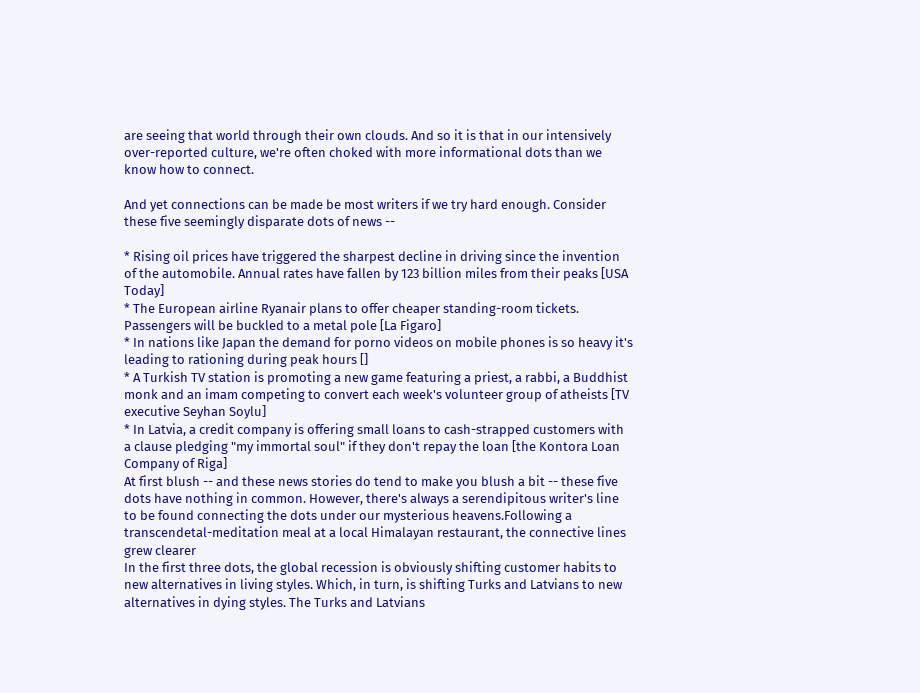are seeing that world through their own clouds. And so it is that in our intensively over-reported culture, we're often choked with more informational dots than we know how to connect.

And yet connections can be made be most writers if we try hard enough. Consider these five seemingly disparate dots of news --

* Rising oil prices have triggered the sharpest decline in driving since the invention of the automobile. Annual rates have fallen by 123 billion miles from their peaks [USA Today]
* The European airline Ryanair plans to offer cheaper standing-room tickets. Passengers will be buckled to a metal pole [La Figaro]
* In nations like Japan the demand for porno videos on mobile phones is so heavy it's leading to rationing during peak hours []
* A Turkish TV station is promoting a new game featuring a priest, a rabbi, a Buddhist monk and an imam competing to convert each week's volunteer group of atheists [TV executive Seyhan Soylu]
* In Latvia, a credit company is offering small loans to cash-strapped customers with a clause pledging "my immortal soul" if they don't repay the loan [the Kontora Loan Company of Riga]
At first blush -- and these news stories do tend to make you blush a bit -- these five dots have nothing in common. However, there's always a serendipitous writer's line to be found connecting the dots under our mysterious heavens.Following a transcendetal-meditation meal at a local Himalayan restaurant, the connective lines grew clearer
In the first three dots, the global recession is obviously shifting customer habits to new alternatives in living styles. Which, in turn, is shifting Turks and Latvians to new alternatives in dying styles. The Turks and Latvians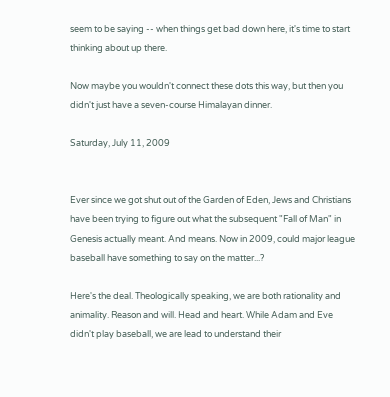seem to be saying -- when things get bad down here, it's time to start thinking about up there.

Now maybe you wouldn't connect these dots this way, but then you didn't just have a seven-course Himalayan dinner.

Saturday, July 11, 2009


Ever since we got shut out of the Garden of Eden, Jews and Christians have been trying to figure out what the subsequent "Fall of Man" in Genesis actually meant. And means. Now in 2009, could major league baseball have something to say on the matter...?

Here's the deal. Theologically speaking, we are both rationality and animality. Reason and will. Head and heart. While Adam and Eve didn't play baseball, we are lead to understand their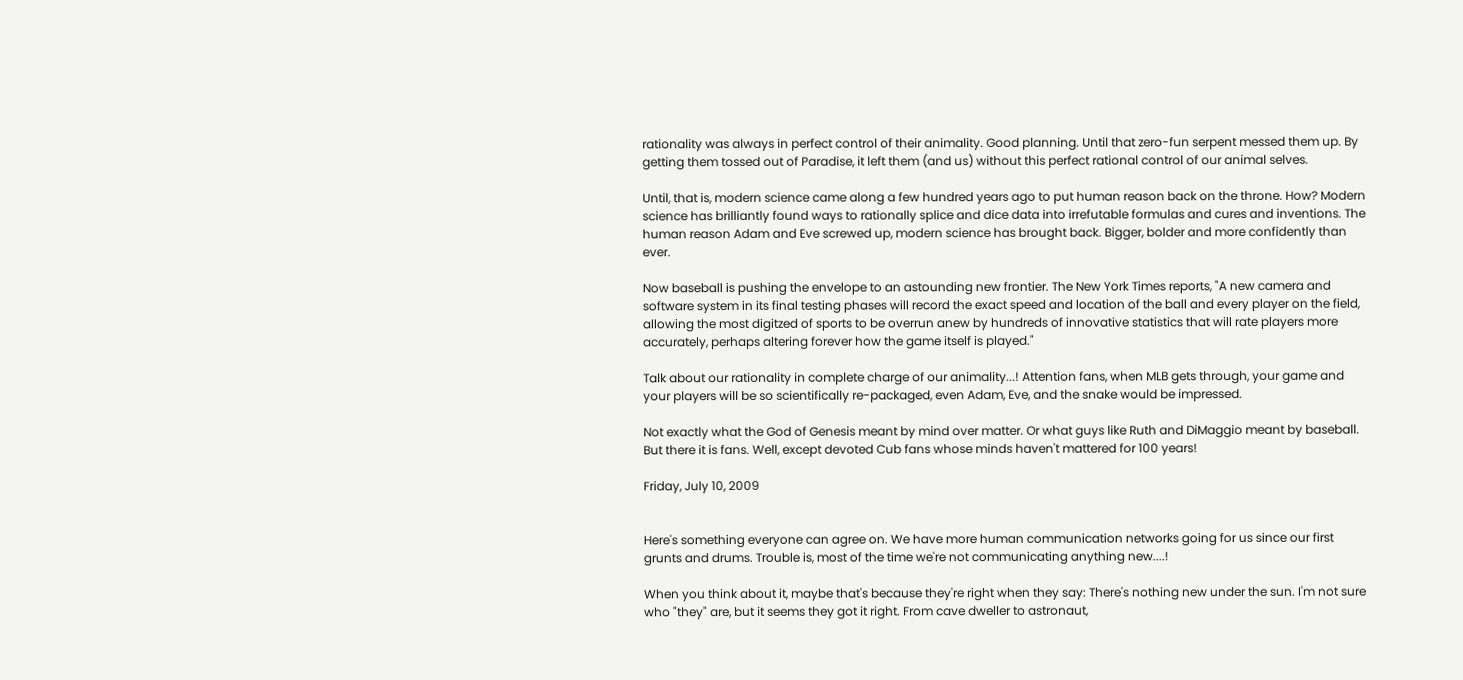rationality was always in perfect control of their animality. Good planning. Until that zero-fun serpent messed them up. By getting them tossed out of Paradise, it left them (and us) without this perfect rational control of our animal selves.

Until, that is, modern science came along a few hundred years ago to put human reason back on the throne. How? Modern science has brilliantly found ways to rationally splice and dice data into irrefutable formulas and cures and inventions. The human reason Adam and Eve screwed up, modern science has brought back. Bigger, bolder and more confidently than ever.

Now baseball is pushing the envelope to an astounding new frontier. The New York Times reports, "A new camera and software system in its final testing phases will record the exact speed and location of the ball and every player on the field, allowing the most digitzed of sports to be overrun anew by hundreds of innovative statistics that will rate players more accurately, perhaps altering forever how the game itself is played."

Talk about our rationality in complete charge of our animality...! Attention fans, when MLB gets through, your game and your players will be so scientifically re-packaged, even Adam, Eve, and the snake would be impressed.

Not exactly what the God of Genesis meant by mind over matter. Or what guys like Ruth and DiMaggio meant by baseball. But there it is fans. Well, except devoted Cub fans whose minds haven't mattered for 100 years!

Friday, July 10, 2009


Here's something everyone can agree on. We have more human communication networks going for us since our first grunts and drums. Trouble is, most of the time we're not communicating anything new....!

When you think about it, maybe that's because they're right when they say: There's nothing new under the sun. I'm not sure who "they" are, but it seems they got it right. From cave dweller to astronaut,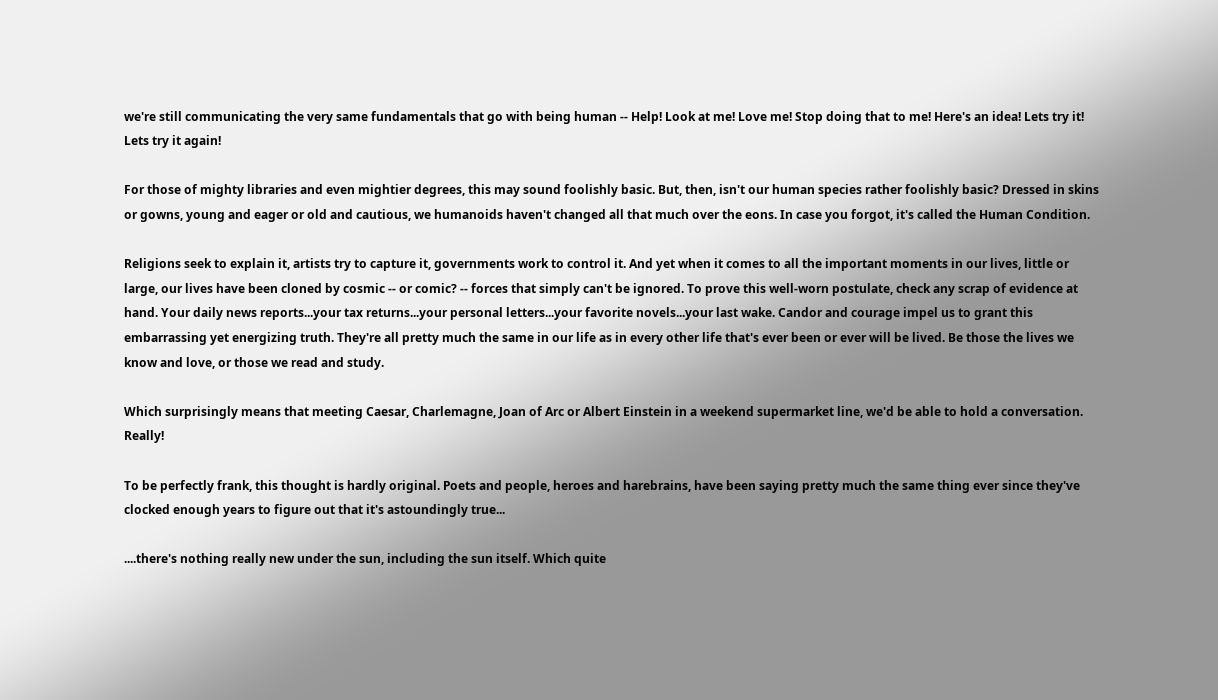we're still communicating the very same fundamentals that go with being human -- Help! Look at me! Love me! Stop doing that to me! Here's an idea! Lets try it! Lets try it again!

For those of mighty libraries and even mightier degrees, this may sound foolishly basic. But, then, isn't our human species rather foolishly basic? Dressed in skins or gowns, young and eager or old and cautious, we humanoids haven't changed all that much over the eons. In case you forgot, it's called the Human Condition.

Religions seek to explain it, artists try to capture it, governments work to control it. And yet when it comes to all the important moments in our lives, little or large, our lives have been cloned by cosmic -- or comic? -- forces that simply can't be ignored. To prove this well-worn postulate, check any scrap of evidence at hand. Your daily news reports...your tax returns...your personal letters...your favorite novels...your last wake. Candor and courage impel us to grant this embarrassing yet energizing truth. They're all pretty much the same in our life as in every other life that's ever been or ever will be lived. Be those the lives we know and love, or those we read and study.

Which surprisingly means that meeting Caesar, Charlemagne, Joan of Arc or Albert Einstein in a weekend supermarket line, we'd be able to hold a conversation. Really!

To be perfectly frank, this thought is hardly original. Poets and people, heroes and harebrains, have been saying pretty much the same thing ever since they've clocked enough years to figure out that it's astoundingly true...

....there's nothing really new under the sun, including the sun itself. Which quite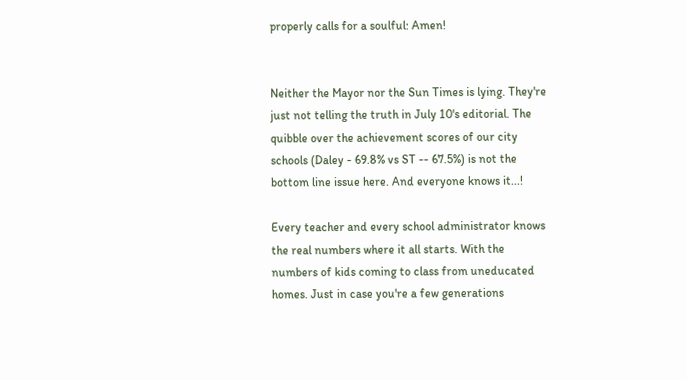properly calls for a soulful: Amen!


Neither the Mayor nor the Sun Times is lying. They're just not telling the truth in July 10's editorial. The quibble over the achievement scores of our city schools (Daley - 69.8% vs ST -- 67.5%) is not the bottom line issue here. And everyone knows it...!

Every teacher and every school administrator knows the real numbers where it all starts. With the numbers of kids coming to class from uneducated homes. Just in case you're a few generations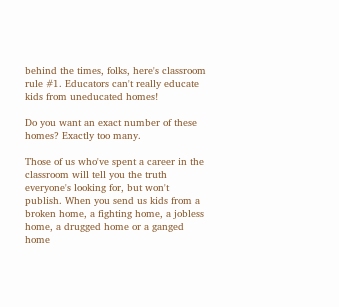behind the times, folks, here's classroom rule #1. Educators can't really educate kids from uneducated homes!

Do you want an exact number of these homes? Exactly too many.

Those of us who've spent a career in the classroom will tell you the truth everyone's looking for, but won't publish. When you send us kids from a broken home, a fighting home, a jobless home, a drugged home or a ganged home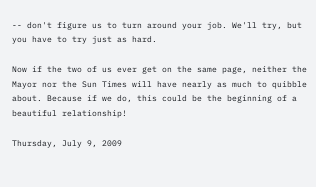-- don't figure us to turn around your job. We'll try, but you have to try just as hard.

Now if the two of us ever get on the same page, neither the Mayor nor the Sun Times will have nearly as much to quibble about. Because if we do, this could be the beginning of a beautiful relationship!

Thursday, July 9, 2009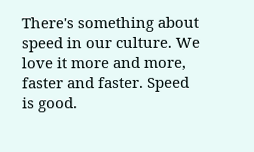There's something about speed in our culture. We love it more and more, faster and faster. Speed is good.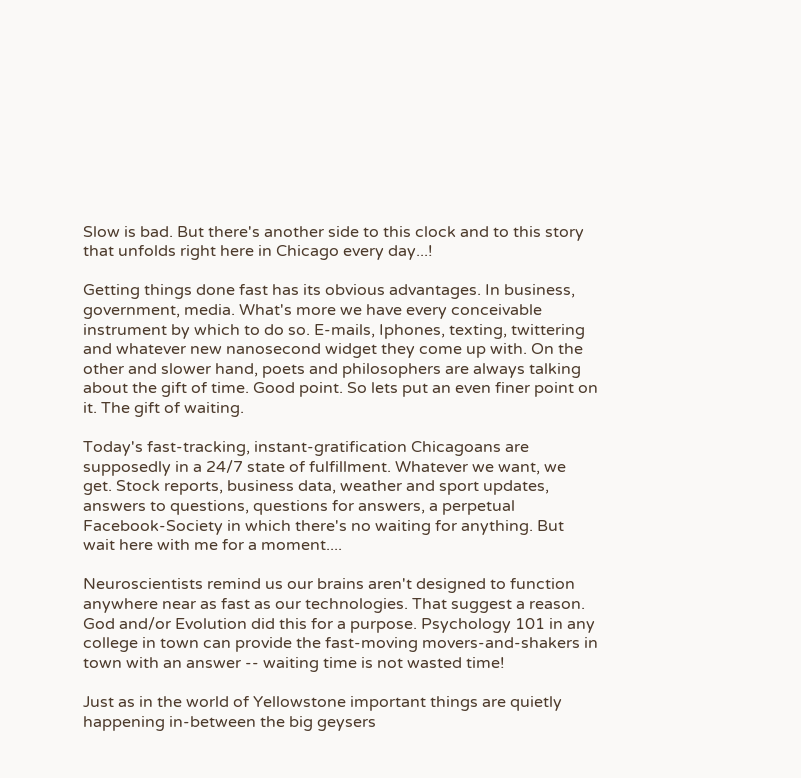Slow is bad. But there's another side to this clock and to this story that unfolds right here in Chicago every day...!

Getting things done fast has its obvious advantages. In business, government, media. What's more we have every conceivable instrument by which to do so. E-mails, Iphones, texting, twittering and whatever new nanosecond widget they come up with. On the other and slower hand, poets and philosophers are always talking about the gift of time. Good point. So lets put an even finer point on it. The gift of waiting.

Today's fast-tracking, instant-gratification Chicagoans are supposedly in a 24/7 state of fulfillment. Whatever we want, we get. Stock reports, business data, weather and sport updates, answers to questions, questions for answers, a perpetual Facebook-Society in which there's no waiting for anything. But wait here with me for a moment....

Neuroscientists remind us our brains aren't designed to function anywhere near as fast as our technologies. That suggest a reason. God and/or Evolution did this for a purpose. Psychology 101 in any college in town can provide the fast-moving movers-and-shakers in town with an answer -- waiting time is not wasted time!

Just as in the world of Yellowstone important things are quietly happening in-between the big geysers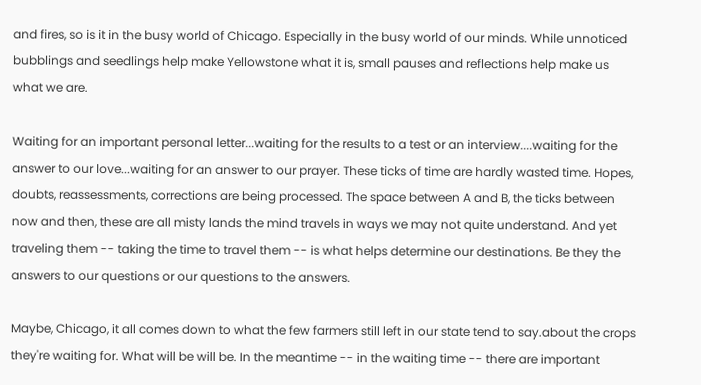and fires, so is it in the busy world of Chicago. Especially in the busy world of our minds. While unnoticed bubblings and seedlings help make Yellowstone what it is, small pauses and reflections help make us what we are.

Waiting for an important personal letter...waiting for the results to a test or an interview....waiting for the answer to our love...waiting for an answer to our prayer. These ticks of time are hardly wasted time. Hopes, doubts, reassessments, corrections are being processed. The space between A and B, the ticks between now and then, these are all misty lands the mind travels in ways we may not quite understand. And yet traveling them -- taking the time to travel them -- is what helps determine our destinations. Be they the answers to our questions or our questions to the answers.

Maybe, Chicago, it all comes down to what the few farmers still left in our state tend to say.about the crops they're waiting for. What will be will be. In the meantime -- in the waiting time -- there are important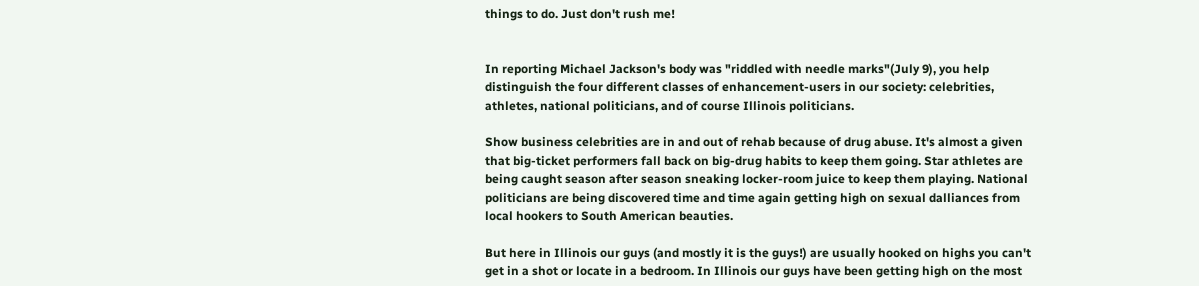things to do. Just don't rush me!


In reporting Michael Jackson's body was "riddled with needle marks"(July 9), you help distinguish the four different classes of enhancement-users in our society: celebrities, athletes, national politicians, and of course Illinois politicians.

Show business celebrities are in and out of rehab because of drug abuse. It's almost a given that big-ticket performers fall back on big-drug habits to keep them going. Star athletes are being caught season after season sneaking locker-room juice to keep them playing. National politicians are being discovered time and time again getting high on sexual dalliances from local hookers to South American beauties.

But here in Illinois our guys (and mostly it is the guys!) are usually hooked on highs you can't get in a shot or locate in a bedroom. In Illinois our guys have been getting high on the most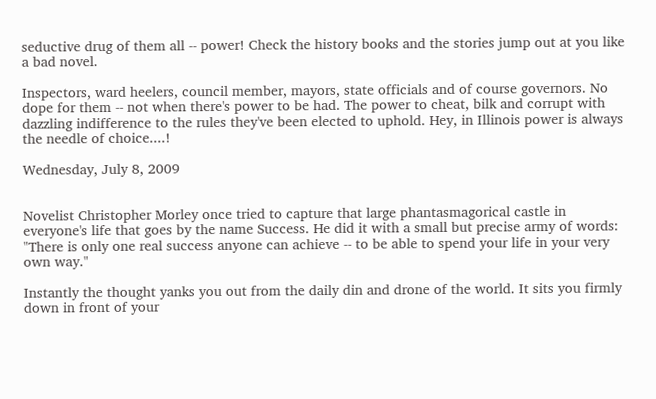seductive drug of them all -- power! Check the history books and the stories jump out at you like a bad novel.

Inspectors, ward heelers, council member, mayors, state officials and of course governors. No dope for them -- not when there's power to be had. The power to cheat, bilk and corrupt with dazzling indifference to the rules they've been elected to uphold. Hey, in Illinois power is always the needle of choice....!

Wednesday, July 8, 2009


Novelist Christopher Morley once tried to capture that large phantasmagorical castle in everyone's life that goes by the name Success. He did it with a small but precise army of words: "There is only one real success anyone can achieve -- to be able to spend your life in your very own way."

Instantly the thought yanks you out from the daily din and drone of the world. It sits you firmly down in front of your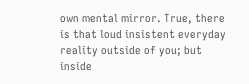own mental mirror. True, there is that loud insistent everyday reality outside of you; but inside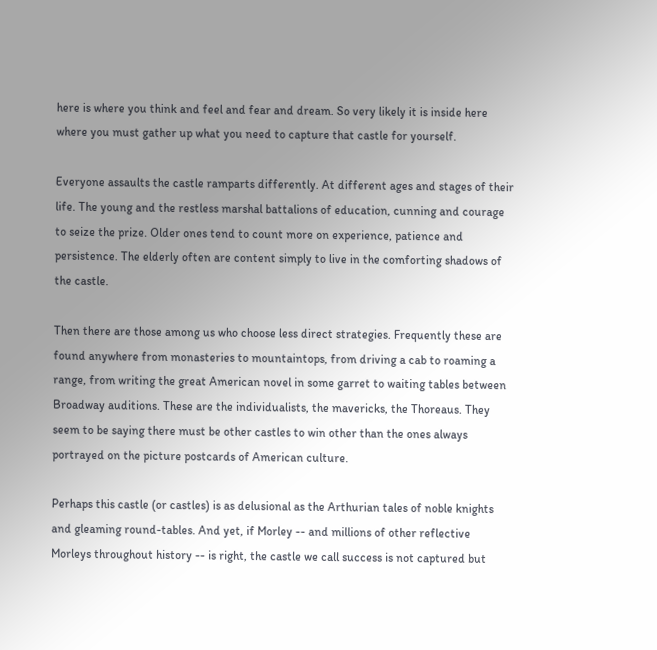here is where you think and feel and fear and dream. So very likely it is inside here where you must gather up what you need to capture that castle for yourself.

Everyone assaults the castle ramparts differently. At different ages and stages of their life. The young and the restless marshal battalions of education, cunning and courage to seize the prize. Older ones tend to count more on experience, patience and persistence. The elderly often are content simply to live in the comforting shadows of the castle.

Then there are those among us who choose less direct strategies. Frequently these are found anywhere from monasteries to mountaintops, from driving a cab to roaming a range, from writing the great American novel in some garret to waiting tables between Broadway auditions. These are the individualists, the mavericks, the Thoreaus. They seem to be saying there must be other castles to win other than the ones always portrayed on the picture postcards of American culture.

Perhaps this castle (or castles) is as delusional as the Arthurian tales of noble knights and gleaming round-tables. And yet, if Morley -- and millions of other reflective Morleys throughout history -- is right, the castle we call success is not captured but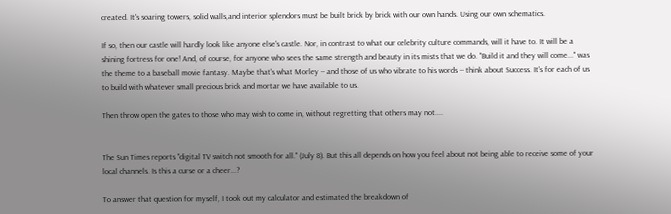created. It's soaring towers, solid walls,and interior splendors must be built brick by brick with our own hands. Using our own schematics.

If so, then our castle will hardly look like anyone else's castle. Nor, in contrast to what our celebrity culture commands, will it have to. It will be a shining fortress for one! And, of course, for anyone who sees the same strength and beauty in its mists that we do. "Build it and they will come..." was the theme to a baseball movie fantasy. Maybe that's what Morley -- and those of us who vibrate to his words -- think about Success. It's for each of us to build with whatever small precious brick and mortar we have available to us.

Then throw open the gates to those who may wish to come in, without regretting that others may not....


The Sun Times reports "digital TV switch not smooth for all." (July 8). But this all depends on how you feel about not being able to receive some of your local channels. Is this a curse or a cheer...?

To answer that question for myself, I took out my calculator and estimated the breakdown of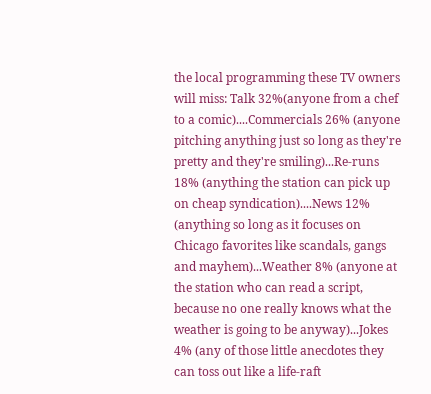the local programming these TV owners will miss: Talk 32%(anyone from a chef to a comic)....Commercials 26% (anyone pitching anything just so long as they're pretty and they're smiling)...Re-runs 18% (anything the station can pick up on cheap syndication)....News 12% (anything so long as it focuses on Chicago favorites like scandals, gangs and mayhem)...Weather 8% (anyone at the station who can read a script, because no one really knows what the weather is going to be anyway)...Jokes 4% (any of those little anecdotes they can toss out like a life-raft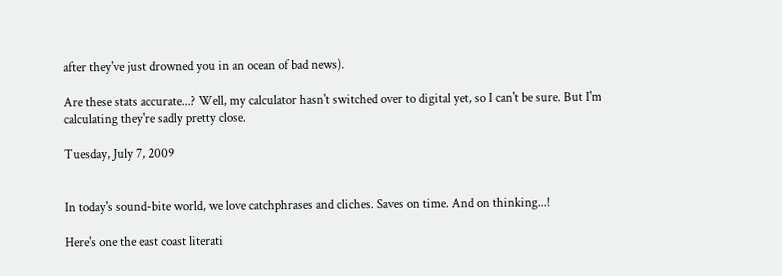after they've just drowned you in an ocean of bad news).

Are these stats accurate...? Well, my calculator hasn't switched over to digital yet, so I can't be sure. But I'm calculating they're sadly pretty close.

Tuesday, July 7, 2009


In today's sound-bite world, we love catchphrases and cliches. Saves on time. And on thinking...!

Here's one the east coast literati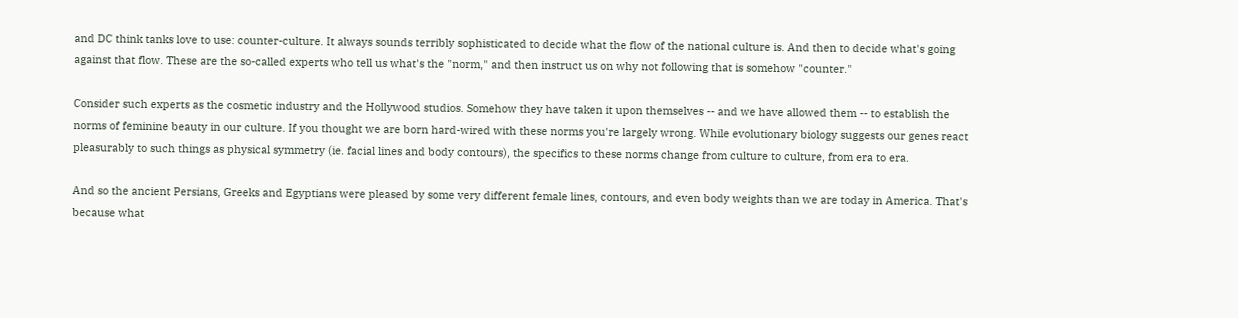and DC think tanks love to use: counter-culture. It always sounds terribly sophisticated to decide what the flow of the national culture is. And then to decide what's going against that flow. These are the so-called experts who tell us what's the "norm," and then instruct us on why not following that is somehow "counter."

Consider such experts as the cosmetic industry and the Hollywood studios. Somehow they have taken it upon themselves -- and we have allowed them -- to establish the norms of feminine beauty in our culture. If you thought we are born hard-wired with these norms you're largely wrong. While evolutionary biology suggests our genes react pleasurably to such things as physical symmetry (ie. facial lines and body contours), the specifics to these norms change from culture to culture, from era to era.

And so the ancient Persians, Greeks and Egyptians were pleased by some very different female lines, contours, and even body weights than we are today in America. That's because what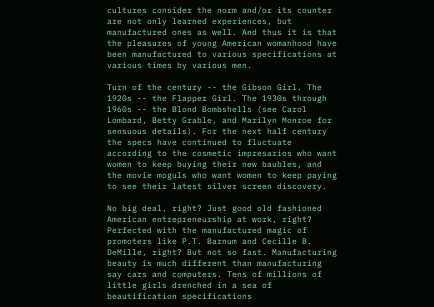cultures consider the norm and/or its counter are not only learned experiences, but manufactured ones as well. And thus it is that the pleasures of young American womanhood have been manufactured to various specifications at various times by various men.

Turn of the century -- the Gibson Girl. The 1920s -- the Flapper Girl. The 1930s through 1960s -- the Blond Bombshells (see Carol Lombard, Betty Grable, and Marilyn Monroe for sensuous details). For the next half century the specs have continued to fluctuate according to the cosmetic impresarios who want women to keep buying their new baubles, and the movie moguls who want women to keep paying to see their latest silver screen discovery.

No big deal, right? Just good old fashioned American entrepreneurship at work, right? Perfected with the manufactured magic of promoters like P.T. Barnum and Cecille B. DeMille, right? But not so fast. Manufacturing beauty is much different than manufacturing say cars and computers. Tens of millions of little girls drenched in a sea of beautification specifications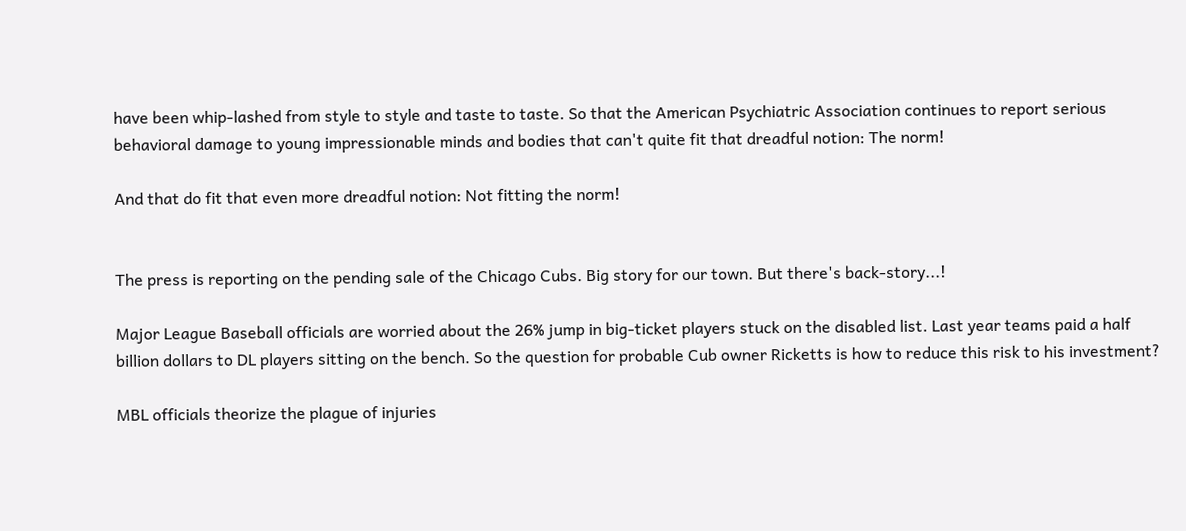have been whip-lashed from style to style and taste to taste. So that the American Psychiatric Association continues to report serious behavioral damage to young impressionable minds and bodies that can't quite fit that dreadful notion: The norm!

And that do fit that even more dreadful notion: Not fitting the norm!


The press is reporting on the pending sale of the Chicago Cubs. Big story for our town. But there's back-story...!

Major League Baseball officials are worried about the 26% jump in big-ticket players stuck on the disabled list. Last year teams paid a half billion dollars to DL players sitting on the bench. So the question for probable Cub owner Ricketts is how to reduce this risk to his investment?

MBL officials theorize the plague of injuries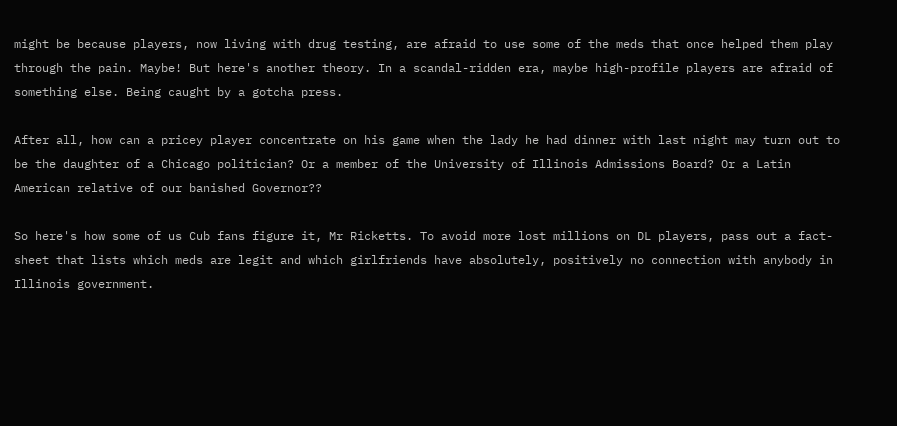might be because players, now living with drug testing, are afraid to use some of the meds that once helped them play through the pain. Maybe! But here's another theory. In a scandal-ridden era, maybe high-profile players are afraid of something else. Being caught by a gotcha press.

After all, how can a pricey player concentrate on his game when the lady he had dinner with last night may turn out to be the daughter of a Chicago politician? Or a member of the University of Illinois Admissions Board? Or a Latin American relative of our banished Governor??

So here's how some of us Cub fans figure it, Mr Ricketts. To avoid more lost millions on DL players, pass out a fact-sheet that lists which meds are legit and which girlfriends have absolutely, positively no connection with anybody in Illinois government.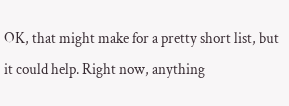OK, that might make for a pretty short list, but it could help. Right now, anything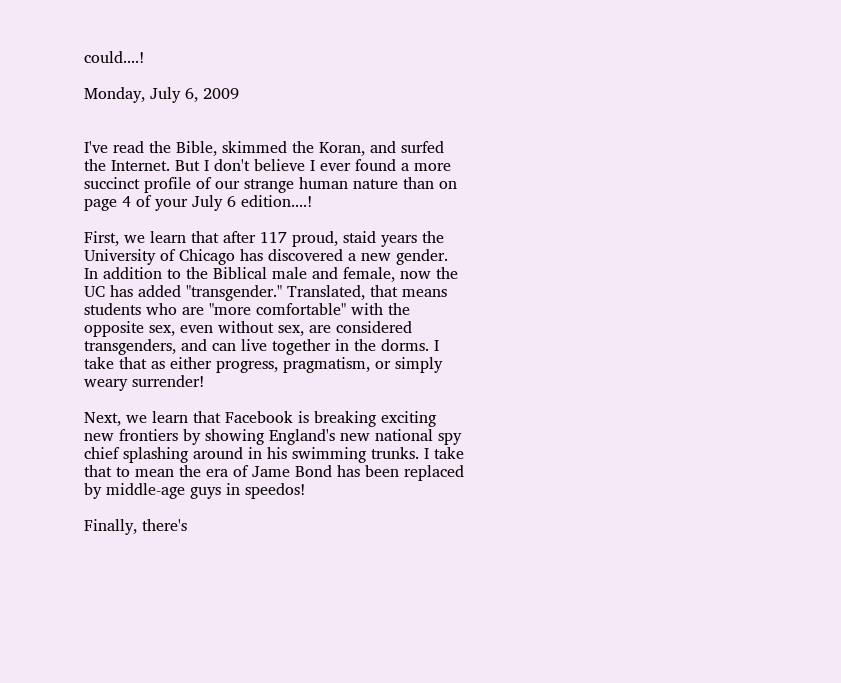could....!

Monday, July 6, 2009


I've read the Bible, skimmed the Koran, and surfed the Internet. But I don't believe I ever found a more succinct profile of our strange human nature than on page 4 of your July 6 edition....!

First, we learn that after 117 proud, staid years the University of Chicago has discovered a new gender. In addition to the Biblical male and female, now the UC has added "transgender." Translated, that means students who are "more comfortable" with the opposite sex, even without sex, are considered transgenders, and can live together in the dorms. I take that as either progress, pragmatism, or simply weary surrender!

Next, we learn that Facebook is breaking exciting new frontiers by showing England's new national spy chief splashing around in his swimming trunks. I take that to mean the era of Jame Bond has been replaced by middle-age guys in speedos!

Finally, there's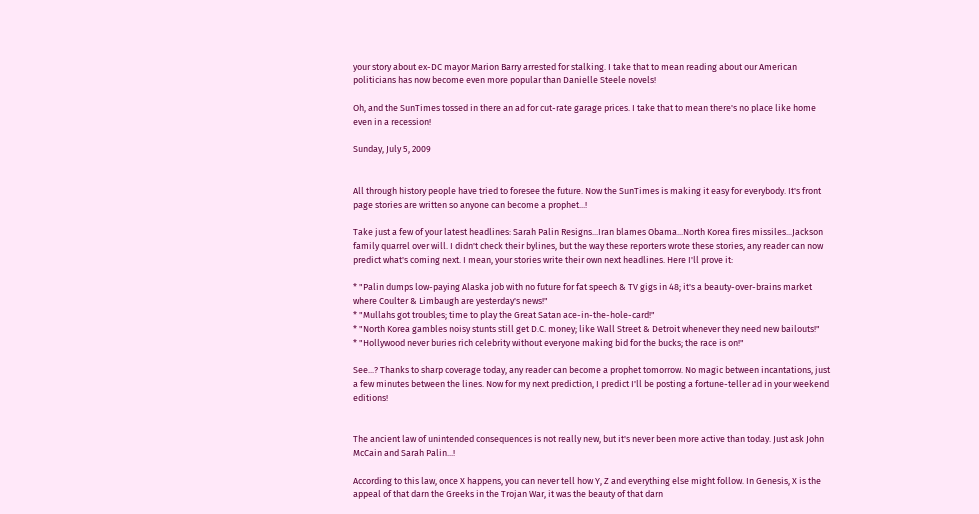your story about ex-DC mayor Marion Barry arrested for stalking. I take that to mean reading about our American politicians has now become even more popular than Danielle Steele novels!

Oh, and the SunTimes tossed in there an ad for cut-rate garage prices. I take that to mean there's no place like home even in a recession!

Sunday, July 5, 2009


All through history people have tried to foresee the future. Now the SunTimes is making it easy for everybody. It's front page stories are written so anyone can become a prophet...!

Take just a few of your latest headlines: Sarah Palin Resigns...Iran blames Obama...North Korea fires missiles...Jackson family quarrel over will. I didn't check their bylines, but the way these reporters wrote these stories, any reader can now predict what's coming next. I mean, your stories write their own next headlines. Here I'll prove it:

* "Palin dumps low-paying Alaska job with no future for fat speech & TV gigs in 48; it's a beauty-over-brains market where Coulter & Limbaugh are yesterday's news!"
* "Mullahs got troubles; time to play the Great Satan ace-in-the-hole-card!"
* "North Korea gambles noisy stunts still get D.C. money; like Wall Street & Detroit whenever they need new bailouts!"
* "Hollywood never buries rich celebrity without everyone making bid for the bucks; the race is on!"

See...? Thanks to sharp coverage today, any reader can become a prophet tomorrow. No magic between incantations, just a few minutes between the lines. Now for my next prediction, I predict I'll be posting a fortune-teller ad in your weekend editions!


The ancient law of unintended consequences is not really new, but it's never been more active than today. Just ask John McCain and Sarah Palin...!

According to this law, once X happens, you can never tell how Y, Z and everything else might follow. In Genesis, X is the appeal of that darn the Greeks in the Trojan War, it was the beauty of that darn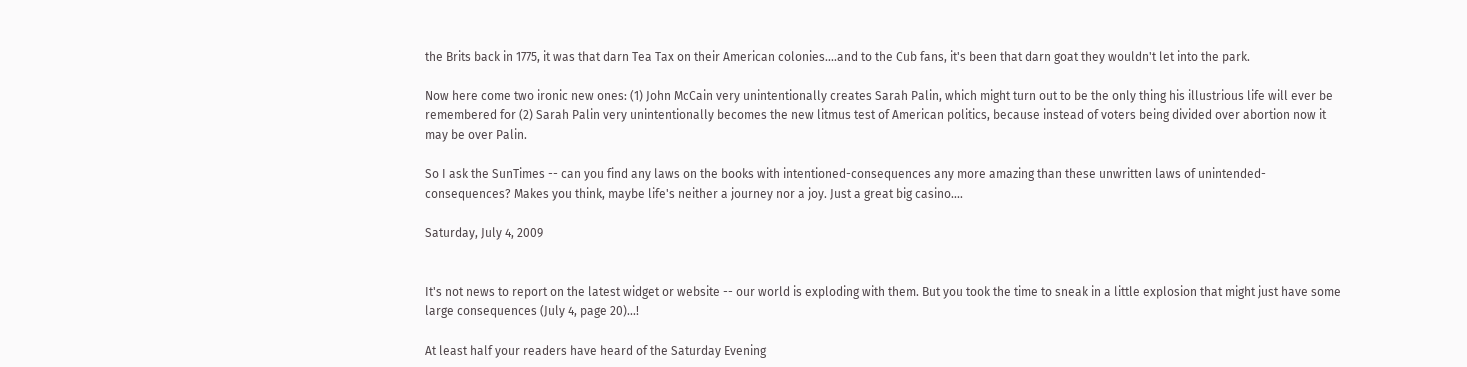the Brits back in 1775, it was that darn Tea Tax on their American colonies....and to the Cub fans, it's been that darn goat they wouldn't let into the park.

Now here come two ironic new ones: (1) John McCain very unintentionally creates Sarah Palin, which might turn out to be the only thing his illustrious life will ever be remembered for (2) Sarah Palin very unintentionally becomes the new litmus test of American politics, because instead of voters being divided over abortion now it may be over Palin.

So I ask the SunTimes -- can you find any laws on the books with intentioned-consequences any more amazing than these unwritten laws of unintended-consequences? Makes you think, maybe life's neither a journey nor a joy. Just a great big casino....

Saturday, July 4, 2009


It's not news to report on the latest widget or website -- our world is exploding with them. But you took the time to sneak in a little explosion that might just have some large consequences (July 4, page 20)...!

At least half your readers have heard of the Saturday Evening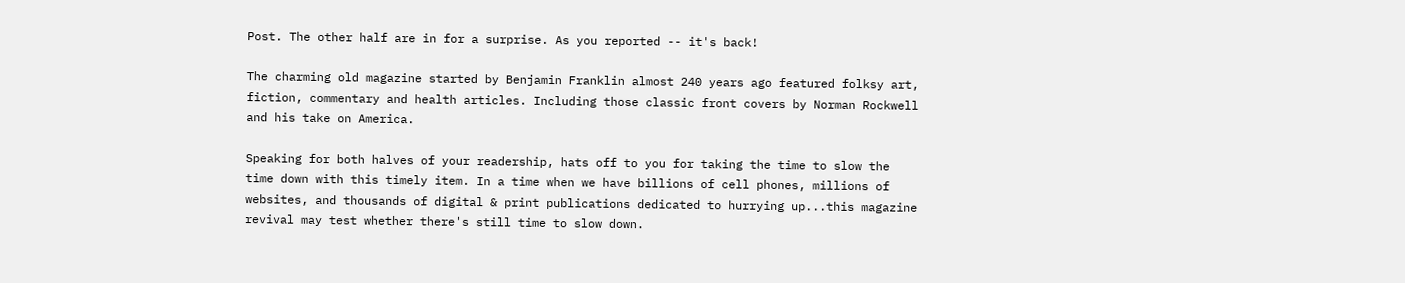Post. The other half are in for a surprise. As you reported -- it's back!

The charming old magazine started by Benjamin Franklin almost 240 years ago featured folksy art, fiction, commentary and health articles. Including those classic front covers by Norman Rockwell and his take on America.

Speaking for both halves of your readership, hats off to you for taking the time to slow the time down with this timely item. In a time when we have billions of cell phones, millions of websites, and thousands of digital & print publications dedicated to hurrying up...this magazine revival may test whether there's still time to slow down.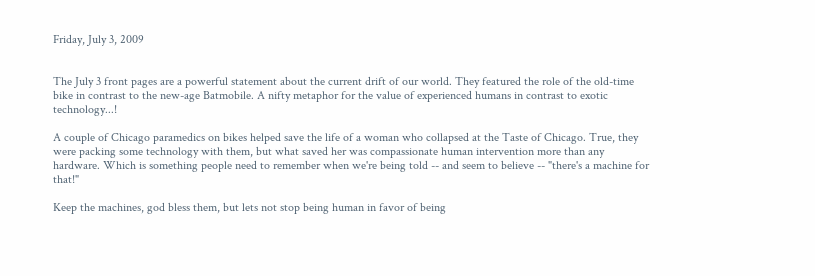Friday, July 3, 2009


The July 3 front pages are a powerful statement about the current drift of our world. They featured the role of the old-time bike in contrast to the new-age Batmobile. A nifty metaphor for the value of experienced humans in contrast to exotic technology...!

A couple of Chicago paramedics on bikes helped save the life of a woman who collapsed at the Taste of Chicago. True, they were packing some technology with them, but what saved her was compassionate human intervention more than any hardware. Which is something people need to remember when we're being told -- and seem to believe -- "there's a machine for that!"

Keep the machines, god bless them, but lets not stop being human in favor of being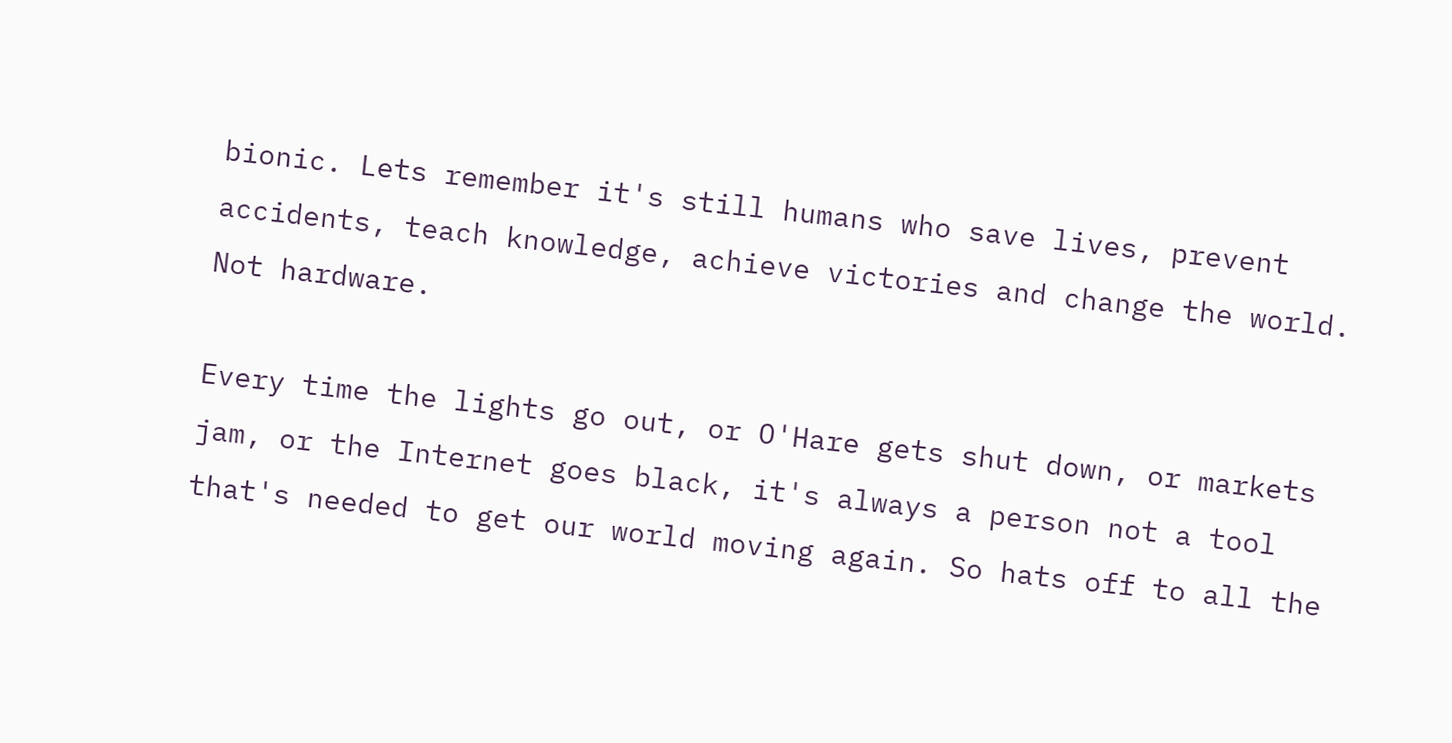bionic. Lets remember it's still humans who save lives, prevent accidents, teach knowledge, achieve victories and change the world. Not hardware.

Every time the lights go out, or O'Hare gets shut down, or markets jam, or the Internet goes black, it's always a person not a tool that's needed to get our world moving again. So hats off to all the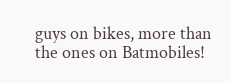guys on bikes, more than the ones on Batmobiles!